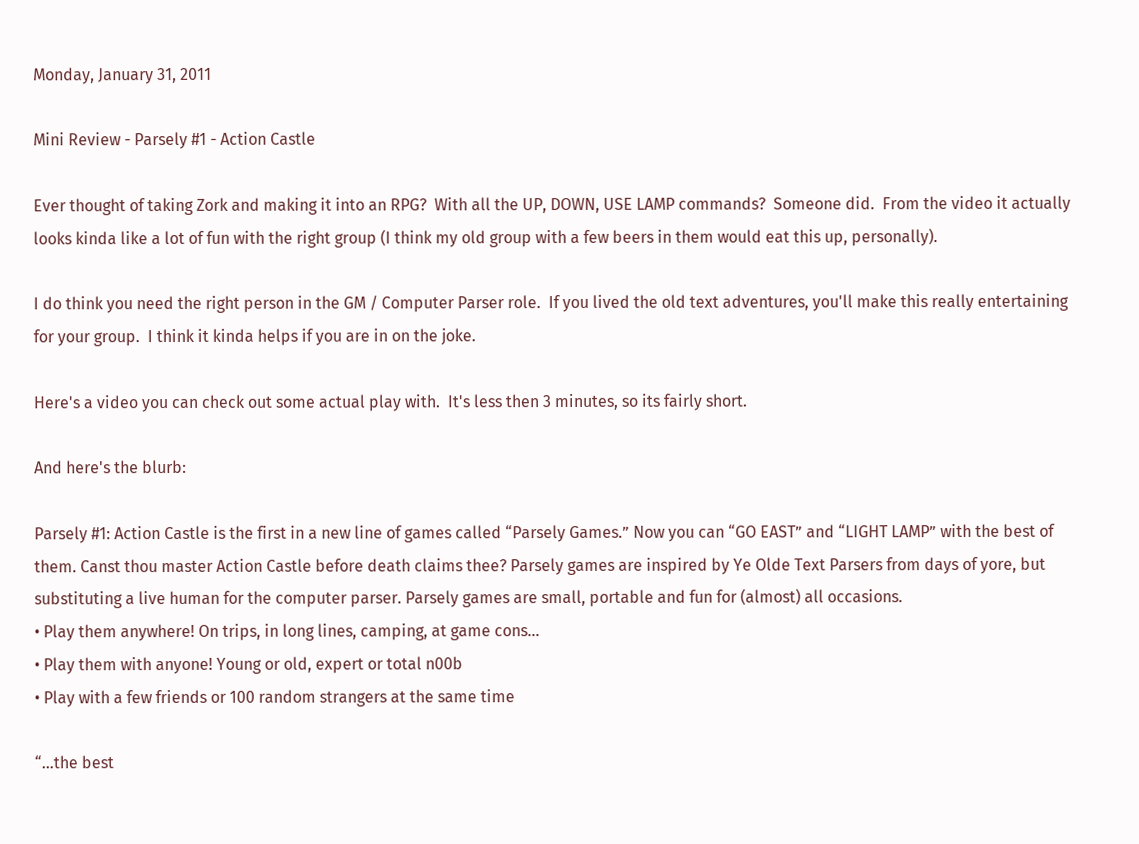Monday, January 31, 2011

Mini Review - Parsely #1 - Action Castle

Ever thought of taking Zork and making it into an RPG?  With all the UP, DOWN, USE LAMP commands?  Someone did.  From the video it actually looks kinda like a lot of fun with the right group (I think my old group with a few beers in them would eat this up, personally).

I do think you need the right person in the GM / Computer Parser role.  If you lived the old text adventures, you'll make this really entertaining for your group.  I think it kinda helps if you are in on the joke.

Here's a video you can check out some actual play with.  It's less then 3 minutes, so its fairly short.

And here's the blurb:

Parsely #1: Action Castle is the first in a new line of games called “Parsely Games.” Now you can “GO EAST” and “LIGHT LAMP” with the best of them. Canst thou master Action Castle before death claims thee? Parsely games are inspired by Ye Olde Text Parsers from days of yore, but substituting a live human for the computer parser. Parsely games are small, portable and fun for (almost) all occasions.
• Play them anywhere! On trips, in long lines, camping, at game cons…
• Play them with anyone! Young or old, expert or total n00b
• Play with a few friends or 100 random strangers at the same time

“…the best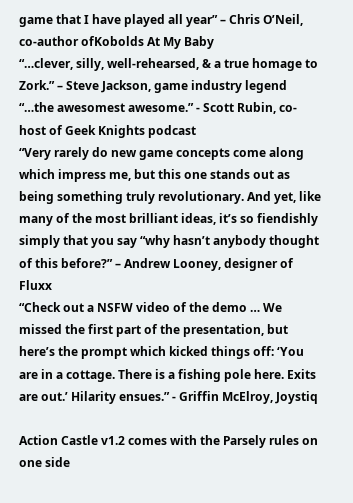game that I have played all year” – Chris O’Neil, co-author ofKobolds At My Baby
“…clever, silly, well-rehearsed, & a true homage to Zork.” – Steve Jackson, game industry legend
“…the awesomest awesome.” - Scott Rubin, co-host of Geek Knights podcast
“Very rarely do new game concepts come along which impress me, but this one stands out as being something truly revolutionary. And yet, like many of the most brilliant ideas, it’s so fiendishly simply that you say “why hasn’t anybody thought of this before?” – Andrew Looney, designer of Fluxx
“Check out a NSFW video of the demo … We missed the first part of the presentation, but here’s the prompt which kicked things off: ‘You are in a cottage. There is a fishing pole here. Exits are out.’ Hilarity ensues.” - Griffin McElroy, Joystiq

Action Castle v1.2 comes with the Parsely rules on one side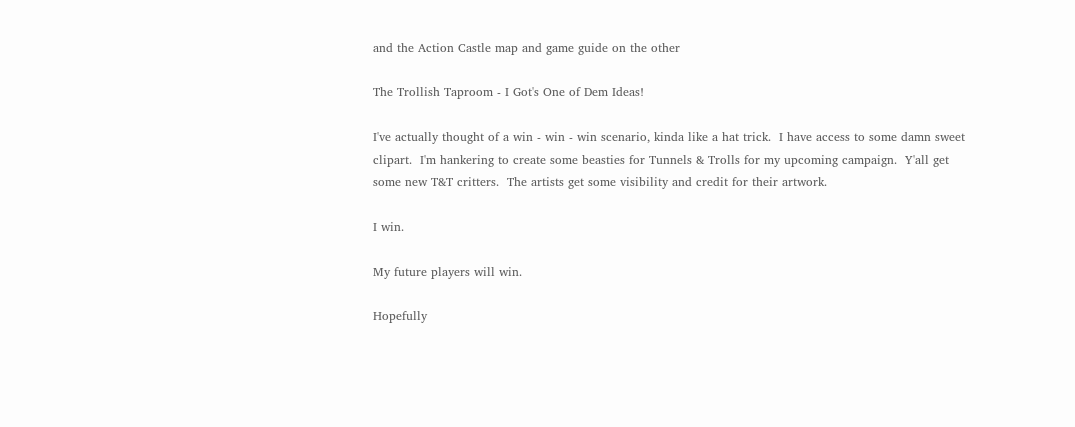and the Action Castle map and game guide on the other

The Trollish Taproom - I Got's One of Dem Ideas!

I've actually thought of a win - win - win scenario, kinda like a hat trick.  I have access to some damn sweet clipart.  I'm hankering to create some beasties for Tunnels & Trolls for my upcoming campaign.  Y'all get some new T&T critters.  The artists get some visibility and credit for their artwork.

I win.

My future players will win.

Hopefully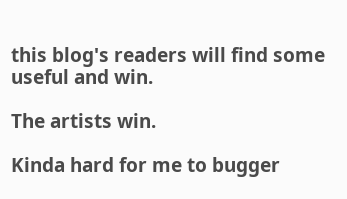this blog's readers will find some useful and win.

The artists win.

Kinda hard for me to bugger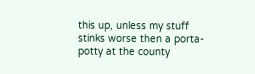this up, unless my stuff stinks worse then a porta-potty at the county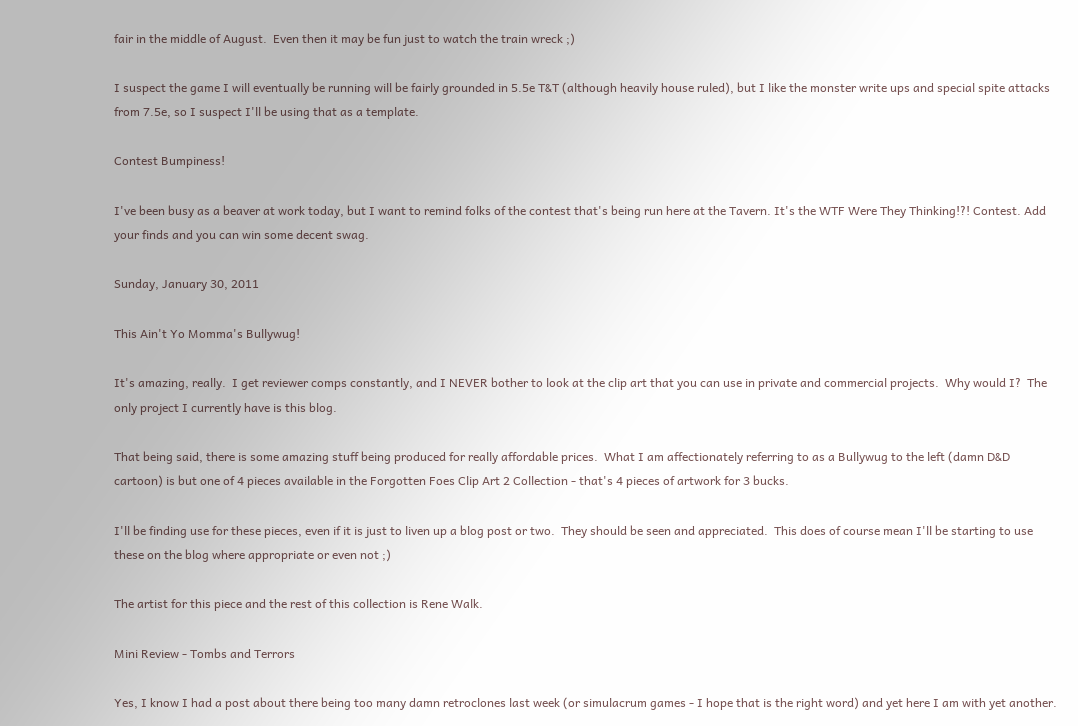fair in the middle of August.  Even then it may be fun just to watch the train wreck ;)

I suspect the game I will eventually be running will be fairly grounded in 5.5e T&T (although heavily house ruled), but I like the monster write ups and special spite attacks from 7.5e, so I suspect I'll be using that as a template.

Contest Bumpiness!

I've been busy as a beaver at work today, but I want to remind folks of the contest that's being run here at the Tavern. It's the WTF Were They Thinking!?! Contest. Add your finds and you can win some decent swag.

Sunday, January 30, 2011

This Ain't Yo Momma's Bullywug!

It's amazing, really.  I get reviewer comps constantly, and I NEVER bother to look at the clip art that you can use in private and commercial projects.  Why would I?  The only project I currently have is this blog.

That being said, there is some amazing stuff being produced for really affordable prices.  What I am affectionately referring to as a Bullywug to the left (damn D&D cartoon) is but one of 4 pieces available in the Forgotten Foes Clip Art 2 Collection - that's 4 pieces of artwork for 3 bucks.

I'll be finding use for these pieces, even if it is just to liven up a blog post or two.  They should be seen and appreciated.  This does of course mean I'll be starting to use these on the blog where appropriate or even not ;)

The artist for this piece and the rest of this collection is Rene Walk.

Mini Review - Tombs and Terrors

Yes, I know I had a post about there being too many damn retroclones last week (or simulacrum games - I hope that is the right word) and yet here I am with yet another.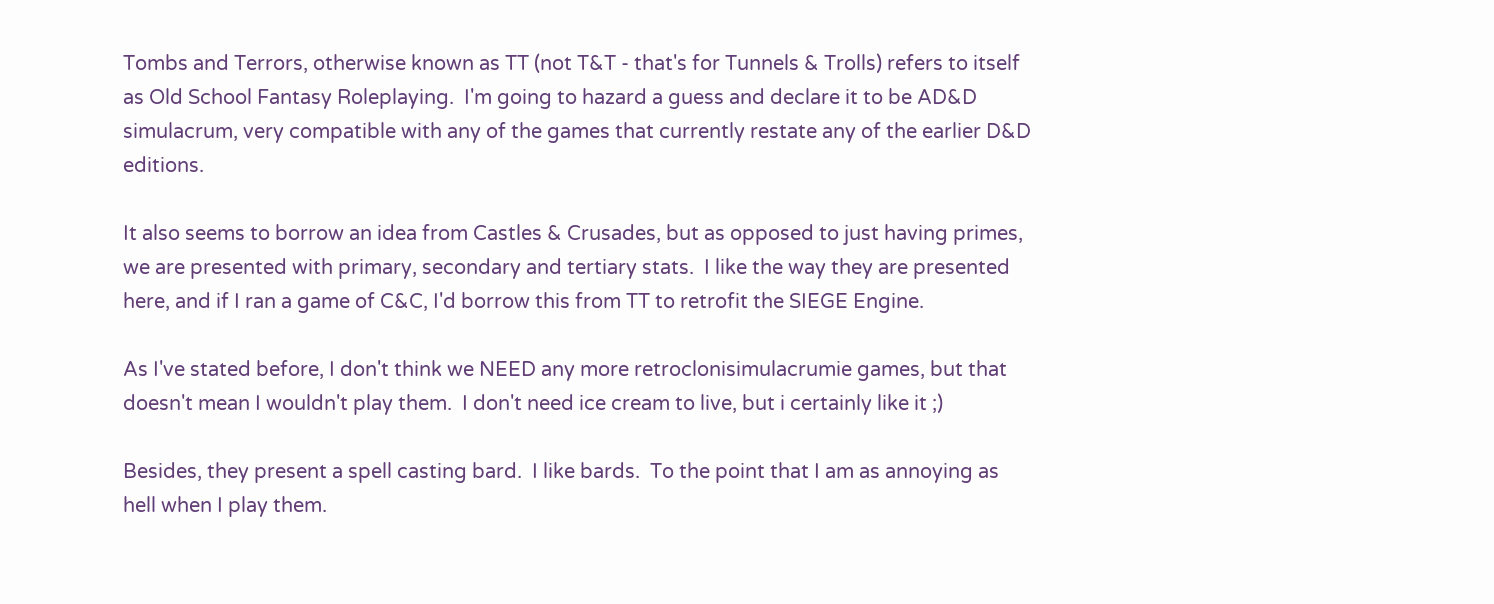Tombs and Terrors, otherwise known as TT (not T&T - that's for Tunnels & Trolls) refers to itself as Old School Fantasy Roleplaying.  I'm going to hazard a guess and declare it to be AD&D simulacrum, very compatible with any of the games that currently restate any of the earlier D&D editions.

It also seems to borrow an idea from Castles & Crusades, but as opposed to just having primes, we are presented with primary, secondary and tertiary stats.  I like the way they are presented here, and if I ran a game of C&C, I'd borrow this from TT to retrofit the SIEGE Engine.

As I've stated before, I don't think we NEED any more retroclonisimulacrumie games, but that doesn't mean I wouldn't play them.  I don't need ice cream to live, but i certainly like it ;)

Besides, they present a spell casting bard.  I like bards.  To the point that I am as annoying as hell when I play them.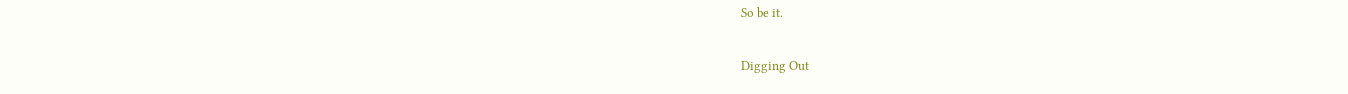So be it.

Digging Out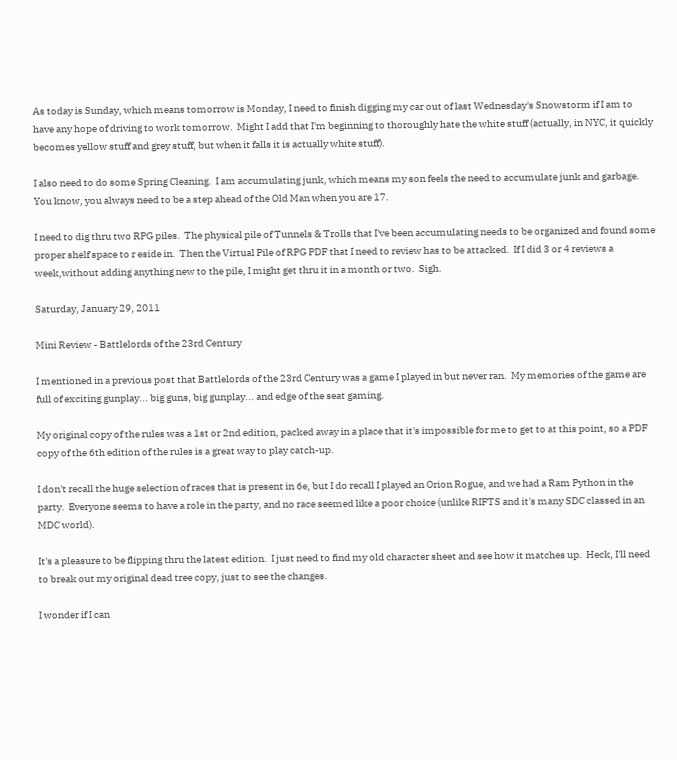As today is Sunday, which means tomorrow is Monday, I need to finish digging my car out of last Wednesday's Snowstorm if I am to have any hope of driving to work tomorrow.  Might I add that I'm beginning to thoroughly hate the white stuff (actually, in NYC, it quickly becomes yellow stuff and grey stuff, but when it falls it is actually white stuff).

I also need to do some Spring Cleaning.  I am accumulating junk, which means my son feels the need to accumulate junk and garbage.  You know, you always need to be a step ahead of the Old Man when you are 17.

I need to dig thru two RPG piles.  The physical pile of Tunnels & Trolls that I've been accumulating needs to be organized and found some proper shelf space to r eside in.  Then the Virtual Pile of RPG PDF that I need to review has to be attacked.  If I did 3 or 4 reviews a week,without adding anything new to the pile, I might get thru it in a month or two.  Sigh.

Saturday, January 29, 2011

Mini Review - Battlelords of the 23rd Century

I mentioned in a previous post that Battlelords of the 23rd Century was a game I played in but never ran.  My memories of the game are full of exciting gunplay... big guns, big gunplay... and edge of the seat gaming.

My original copy of the rules was a 1st or 2nd edition, packed away in a place that it's impossible for me to get to at this point, so a PDF copy of the 6th edition of the rules is a great way to play catch-up.

I don't recall the huge selection of races that is present in 6e, but I do recall I played an Orion Rogue, and we had a Ram Python in the party.  Everyone seems to have a role in the party, and no race seemed like a poor choice (unlike RIFTS and it's many SDC classed in an MDC world).

It's a pleasure to be flipping thru the latest edition.  I just need to find my old character sheet and see how it matches up.  Heck, I'll need to break out my original dead tree copy, just to see the changes.

I wonder if I can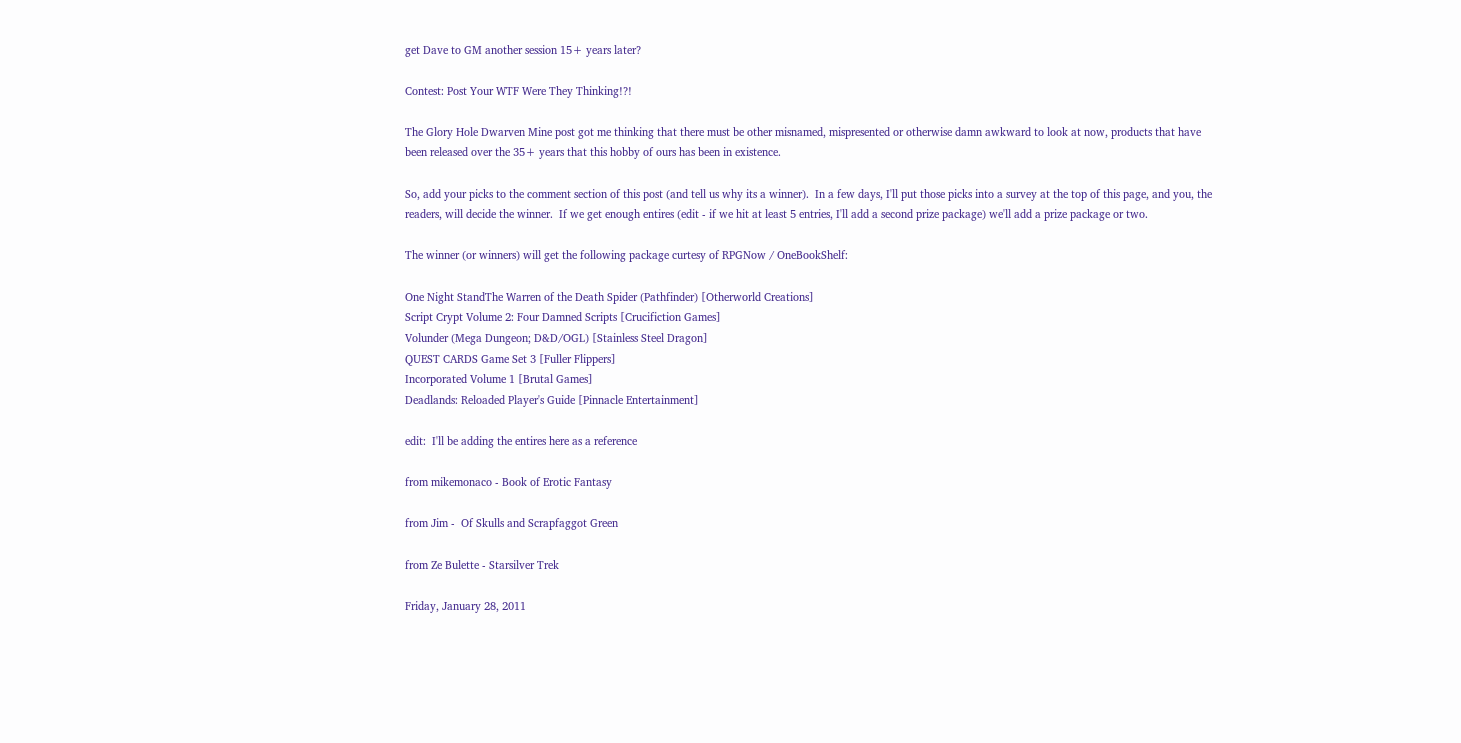get Dave to GM another session 15+ years later?

Contest: Post Your WTF Were They Thinking!?!

The Glory Hole Dwarven Mine post got me thinking that there must be other misnamed, mispresented or otherwise damn awkward to look at now, products that have been released over the 35+ years that this hobby of ours has been in existence.

So, add your picks to the comment section of this post (and tell us why its a winner).  In a few days, I'll put those picks into a survey at the top of this page, and you, the readers, will decide the winner.  If we get enough entires (edit - if we hit at least 5 entries, I'll add a second prize package) we'll add a prize package or two.

The winner (or winners) will get the following package curtesy of RPGNow / OneBookShelf:

One Night StandThe Warren of the Death Spider (Pathfinder) [Otherworld Creations]
Script Crypt Volume 2: Four Damned Scripts [Crucifiction Games]
Volunder (Mega Dungeon; D&D/OGL) [Stainless Steel Dragon]
QUEST CARDS Game Set 3 [Fuller Flippers]
Incorporated Volume 1 [Brutal Games]
Deadlands: Reloaded Player's Guide [Pinnacle Entertainment]

edit:  I'll be adding the entires here as a reference

from mikemonaco - Book of Erotic Fantasy

from Jim -  Of Skulls and Scrapfaggot Green

from Ze Bulette - Starsilver Trek

Friday, January 28, 2011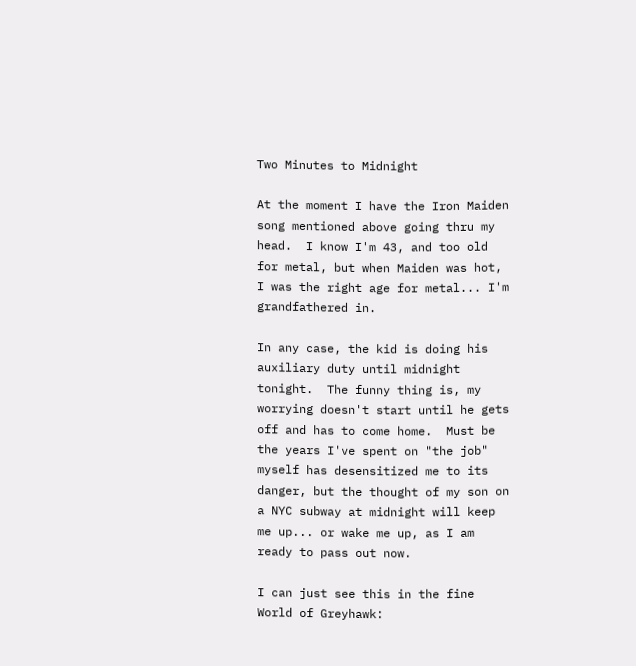Two Minutes to Midnight

At the moment I have the Iron Maiden song mentioned above going thru my head.  I know I'm 43, and too old for metal, but when Maiden was hot, I was the right age for metal... I'm grandfathered in.

In any case, the kid is doing his auxiliary duty until midnight tonight.  The funny thing is, my worrying doesn't start until he gets off and has to come home.  Must be the years I've spent on "the job" myself has desensitized me to its danger, but the thought of my son on a NYC subway at midnight will keep me up... or wake me up, as I am ready to pass out now.

I can just see this in the fine World of Greyhawk: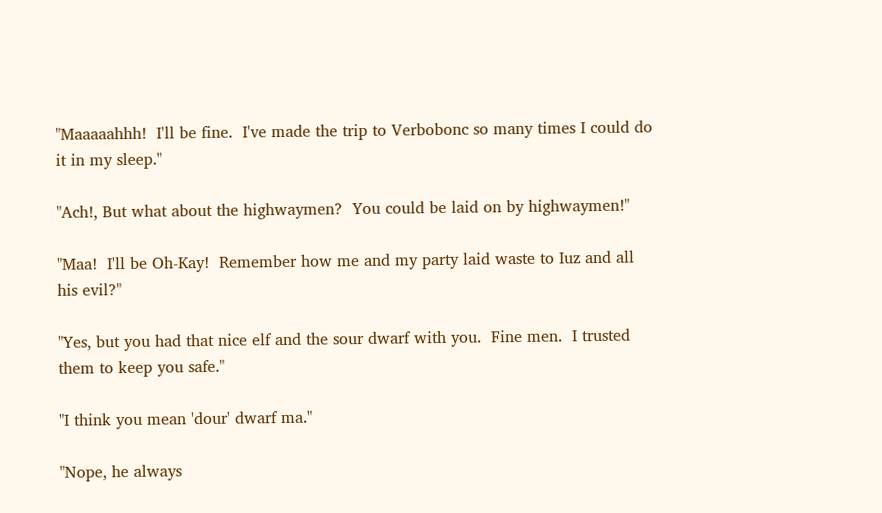"Maaaaahhh!  I'll be fine.  I've made the trip to Verbobonc so many times I could do it in my sleep."

"Ach!, But what about the highwaymen?  You could be laid on by highwaymen!"

"Maa!  I'll be Oh-Kay!  Remember how me and my party laid waste to Iuz and all his evil?"

"Yes, but you had that nice elf and the sour dwarf with you.  Fine men.  I trusted them to keep you safe."

"I think you mean 'dour' dwarf ma."

"Nope, he always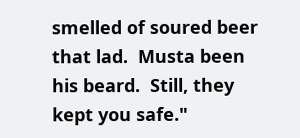smelled of soured beer that lad.  Musta been his beard.  Still, they kept you safe."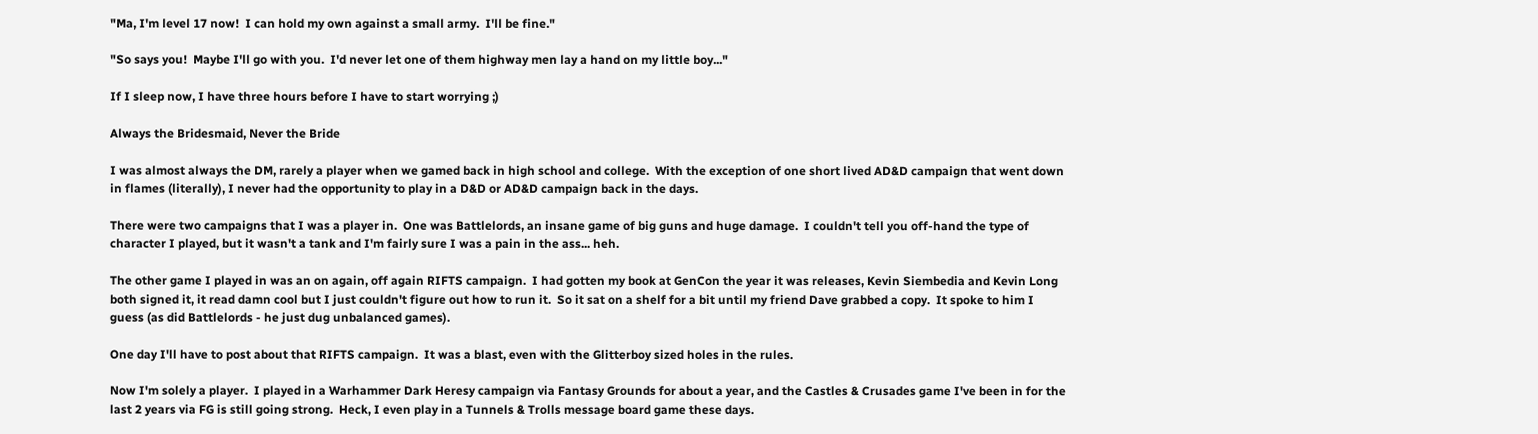"Ma, I'm level 17 now!  I can hold my own against a small army.  I'll be fine."

"So says you!  Maybe I'll go with you.  I'd never let one of them highway men lay a hand on my little boy..."

If I sleep now, I have three hours before I have to start worrying ;)

Always the Bridesmaid, Never the Bride

I was almost always the DM, rarely a player when we gamed back in high school and college.  With the exception of one short lived AD&D campaign that went down in flames (literally), I never had the opportunity to play in a D&D or AD&D campaign back in the days.

There were two campaigns that I was a player in.  One was Battlelords, an insane game of big guns and huge damage.  I couldn't tell you off-hand the type of character I played, but it wasn't a tank and I'm fairly sure I was a pain in the ass... heh.

The other game I played in was an on again, off again RIFTS campaign.  I had gotten my book at GenCon the year it was releases, Kevin Siembedia and Kevin Long both signed it, it read damn cool but I just couldn't figure out how to run it.  So it sat on a shelf for a bit until my friend Dave grabbed a copy.  It spoke to him I guess (as did Battlelords - he just dug unbalanced games).

One day I'll have to post about that RIFTS campaign.  It was a blast, even with the Glitterboy sized holes in the rules.

Now I'm solely a player.  I played in a Warhammer Dark Heresy campaign via Fantasy Grounds for about a year, and the Castles & Crusades game I've been in for the last 2 years via FG is still going strong.  Heck, I even play in a Tunnels & Trolls message board game these days.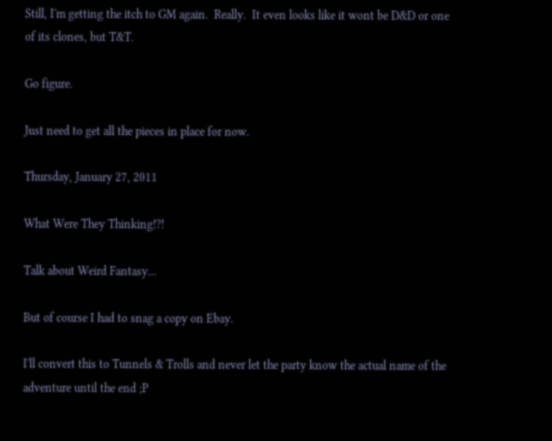Still, I'm getting the itch to GM again.  Really.  It even looks like it wont be D&D or one of its clones, but T&T.

Go figure.

Just need to get all the pieces in place for now.

Thursday, January 27, 2011

What Were They Thinking!?!

Talk about Weird Fantasy...

But of course I had to snag a copy on Ebay.

I'll convert this to Tunnels & Trolls and never let the party know the actual name of the adventure until the end ;P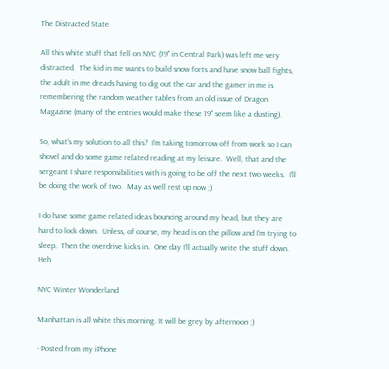The Distracted State

All this white stuff that fell on NYC (19" in Central Park) was left me very distracted.  The kid in me wants to build snow forts and have snow ball fights, the adult in me dreads having to dig out the car and the gamer in me is remembering the random weather tables from an old issue of Dragon Magazine (many of the entries would make these 19" seem like a dusting).

So, what's my solution to all this?  I'm taking tomorrow off from work so I can shovel and do some game related reading at my leisure.  Well, that and the sergeant I share responsibilities with is going to be off the next two weeks.  I'll be doing the work of two.  May as well rest up now ;)

I do have some game related ideas bouncing around my head, but they are hard to lock down.  Unless, of course, my head is on the pillow and I'm trying to sleep.  Then the overdrive kicks in.  One day I'll actually write the stuff down.  Heh

NYC Winter Wonderland

Manhattan is all white this morning. It will be grey by afternoon ;)

- Posted from my iPhone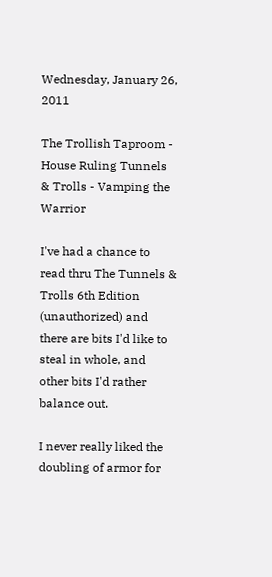Wednesday, January 26, 2011

The Trollish Taproom - House Ruling Tunnels & Trolls - Vamping the Warrior

I've had a chance to read thru The Tunnels & Trolls 6th Edition (unauthorized) and there are bits I'd like to steal in whole, and other bits I'd rather balance out.

I never really liked the doubling of armor for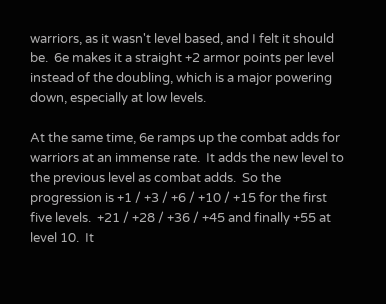warriors, as it wasn't level based, and I felt it should be.  6e makes it a straight +2 armor points per level instead of the doubling, which is a major powering down, especially at low levels.

At the same time, 6e ramps up the combat adds for warriors at an immense rate.  It adds the new level to the previous level as combat adds.  So the progression is +1 / +3 / +6 / +10 / +15 for the first five levels.  +21 / +28 / +36 / +45 and finally +55 at level 10.  It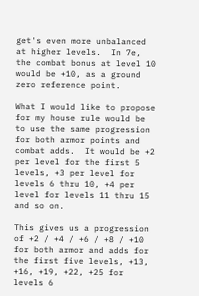get's even more unbalanced at higher levels.  In 7e, the combat bonus at level 10 would be +10, as a ground zero reference point.

What I would like to propose for my house rule would be to use the same progression for both armor points and combat adds.  It would be +2 per level for the first 5 levels, +3 per level for levels 6 thru 10, +4 per level for levels 11 thru 15 and so on.

This gives us a progression of +2 / +4 / +6 / +8 / +10 for both armor and adds for the first five levels, +13, +16, +19, +22, +25 for levels 6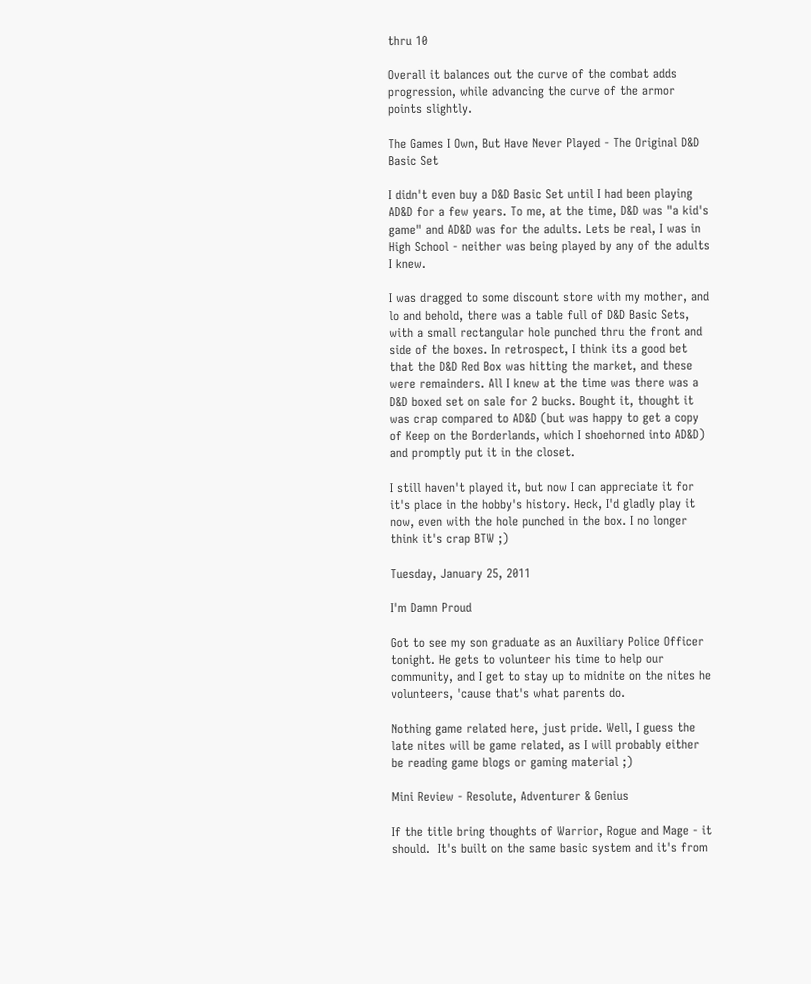thru 10

Overall it balances out the curve of the combat adds progression, while advancing the curve of the armor  points slightly.

The Games I Own, But Have Never Played - The Original D&D Basic Set

I didn't even buy a D&D Basic Set until I had been playing AD&D for a few years. To me, at the time, D&D was "a kid's game" and AD&D was for the adults. Lets be real, I was in High School - neither was being played by any of the adults I knew.

I was dragged to some discount store with my mother, and lo and behold, there was a table full of D&D Basic Sets, with a small rectangular hole punched thru the front and side of the boxes. In retrospect, I think its a good bet that the D&D Red Box was hitting the market, and these were remainders. All I knew at the time was there was a D&D boxed set on sale for 2 bucks. Bought it, thought it was crap compared to AD&D (but was happy to get a copy of Keep on the Borderlands, which I shoehorned into AD&D) and promptly put it in the closet.

I still haven't played it, but now I can appreciate it for it's place in the hobby's history. Heck, I'd gladly play it now, even with the hole punched in the box. I no longer think it's crap BTW ;)

Tuesday, January 25, 2011

I'm Damn Proud

Got to see my son graduate as an Auxiliary Police Officer tonight. He gets to volunteer his time to help our community, and I get to stay up to midnite on the nites he volunteers, 'cause that's what parents do.

Nothing game related here, just pride. Well, I guess the late nites will be game related, as I will probably either be reading game blogs or gaming material ;)

Mini Review - Resolute, Adventurer & Genius

If the title bring thoughts of Warrior, Rogue and Mage - it should.  It's built on the same basic system and it's from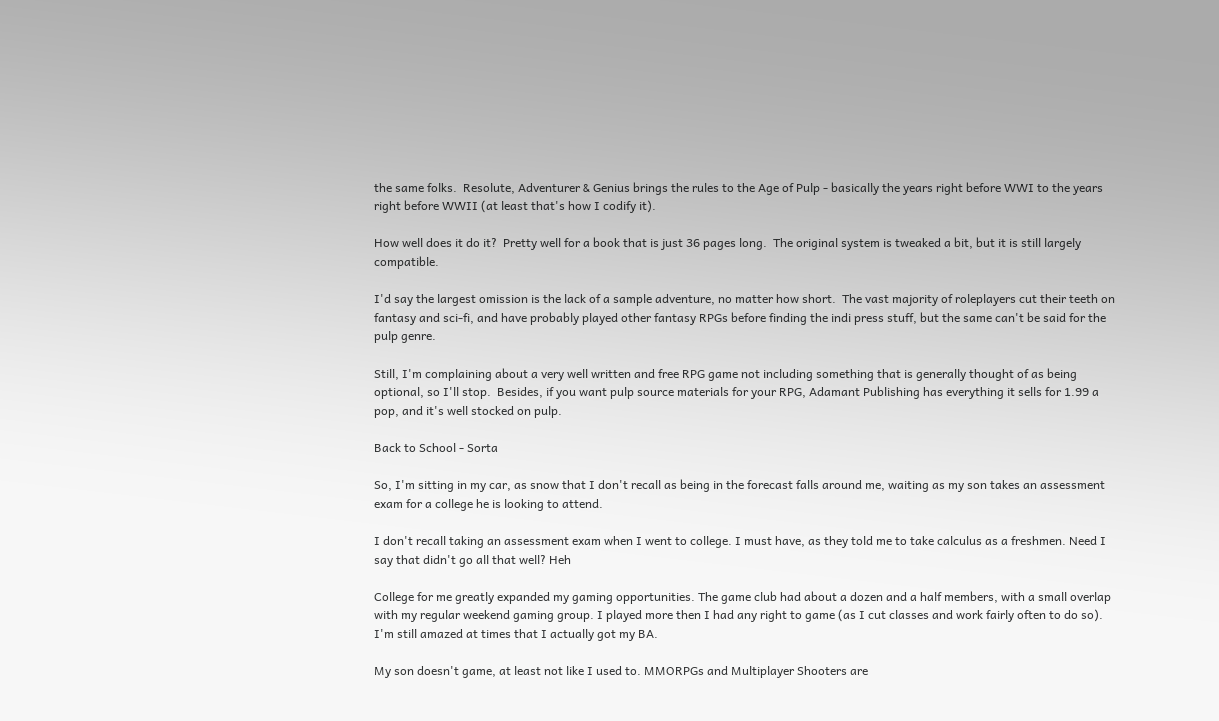the same folks.  Resolute, Adventurer & Genius brings the rules to the Age of Pulp - basically the years right before WWI to the years right before WWII (at least that's how I codify it).

How well does it do it?  Pretty well for a book that is just 36 pages long.  The original system is tweaked a bit, but it is still largely compatible.

I'd say the largest omission is the lack of a sample adventure, no matter how short.  The vast majority of roleplayers cut their teeth on fantasy and sci-fi, and have probably played other fantasy RPGs before finding the indi press stuff, but the same can't be said for the pulp genre.

Still, I'm complaining about a very well written and free RPG game not including something that is generally thought of as being optional, so I'll stop.  Besides, if you want pulp source materials for your RPG, Adamant Publishing has everything it sells for 1.99 a pop, and it's well stocked on pulp.

Back to School - Sorta

So, I'm sitting in my car, as snow that I don't recall as being in the forecast falls around me, waiting as my son takes an assessment exam for a college he is looking to attend.

I don't recall taking an assessment exam when I went to college. I must have, as they told me to take calculus as a freshmen. Need I say that didn't go all that well? Heh

College for me greatly expanded my gaming opportunities. The game club had about a dozen and a half members, with a small overlap with my regular weekend gaming group. I played more then I had any right to game (as I cut classes and work fairly often to do so). I'm still amazed at times that I actually got my BA.

My son doesn't game, at least not like I used to. MMORPGs and Multiplayer Shooters are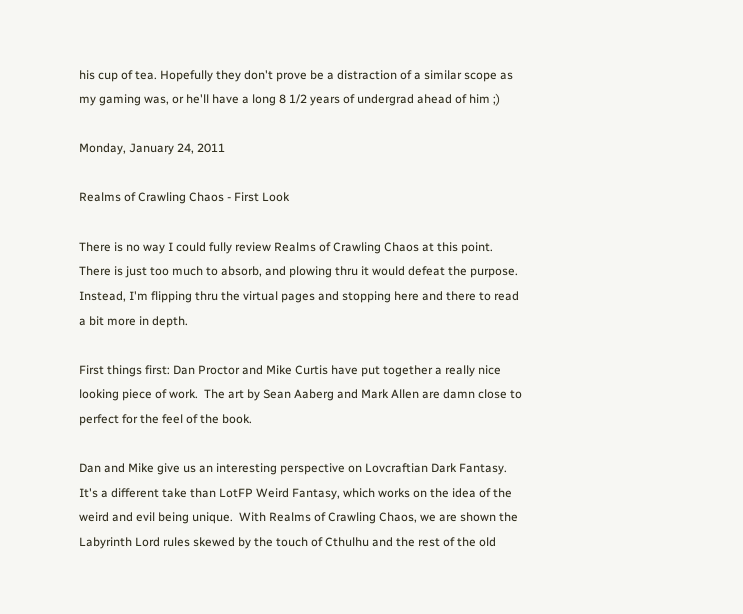his cup of tea. Hopefully they don't prove be a distraction of a similar scope as my gaming was, or he'll have a long 8 1/2 years of undergrad ahead of him ;)

Monday, January 24, 2011

Realms of Crawling Chaos - First Look

There is no way I could fully review Realms of Crawling Chaos at this point.  There is just too much to absorb, and plowing thru it would defeat the purpose.  Instead, I'm flipping thru the virtual pages and stopping here and there to read a bit more in depth.

First things first: Dan Proctor and Mike Curtis have put together a really nice looking piece of work.  The art by Sean Aaberg and Mark Allen are damn close to perfect for the feel of the book.

Dan and Mike give us an interesting perspective on Lovcraftian Dark Fantasy.  It's a different take than LotFP Weird Fantasy, which works on the idea of the weird and evil being unique.  With Realms of Crawling Chaos, we are shown the Labyrinth Lord rules skewed by the touch of Cthulhu and the rest of the old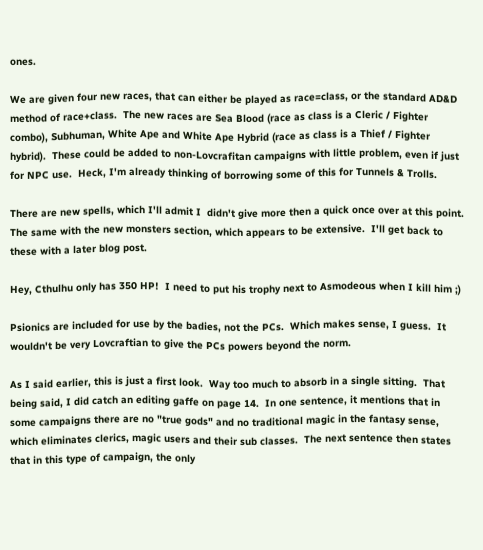ones.

We are given four new races, that can either be played as race=class, or the standard AD&D method of race+class.  The new races are Sea Blood (race as class is a Cleric / Fighter combo), Subhuman, White Ape and White Ape Hybrid (race as class is a Thief / Fighter hybrid).  These could be added to non-Lovcrafitan campaigns with little problem, even if just for NPC use.  Heck, I'm already thinking of borrowing some of this for Tunnels & Trolls.

There are new spells, which I'll admit I  didn't give more then a quick once over at this point.  The same with the new monsters section, which appears to be extensive.  I'll get back to these with a later blog post.

Hey, Cthulhu only has 350 HP!  I need to put his trophy next to Asmodeous when I kill him ;)

Psionics are included for use by the badies, not the PCs.  Which makes sense, I guess.  It wouldn't be very Lovcraftian to give the PCs powers beyond the norm.

As I said earlier, this is just a first look.  Way too much to absorb in a single sitting.  That being said, I did catch an editing gaffe on page 14.  In one sentence, it mentions that in some campaigns there are no "true gods" and no traditional magic in the fantasy sense,  which eliminates clerics, magic users and their sub classes.  The next sentence then states that in this type of campaign, the only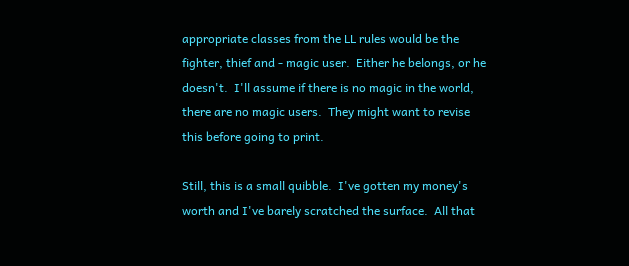appropriate classes from the LL rules would be the fighter, thief and - magic user.  Either he belongs, or he doesn't.  I'll assume if there is no magic in the world, there are no magic users.  They might want to revise this before going to print.

Still, this is a small quibble.  I've gotten my money's worth and I've barely scratched the surface.  All that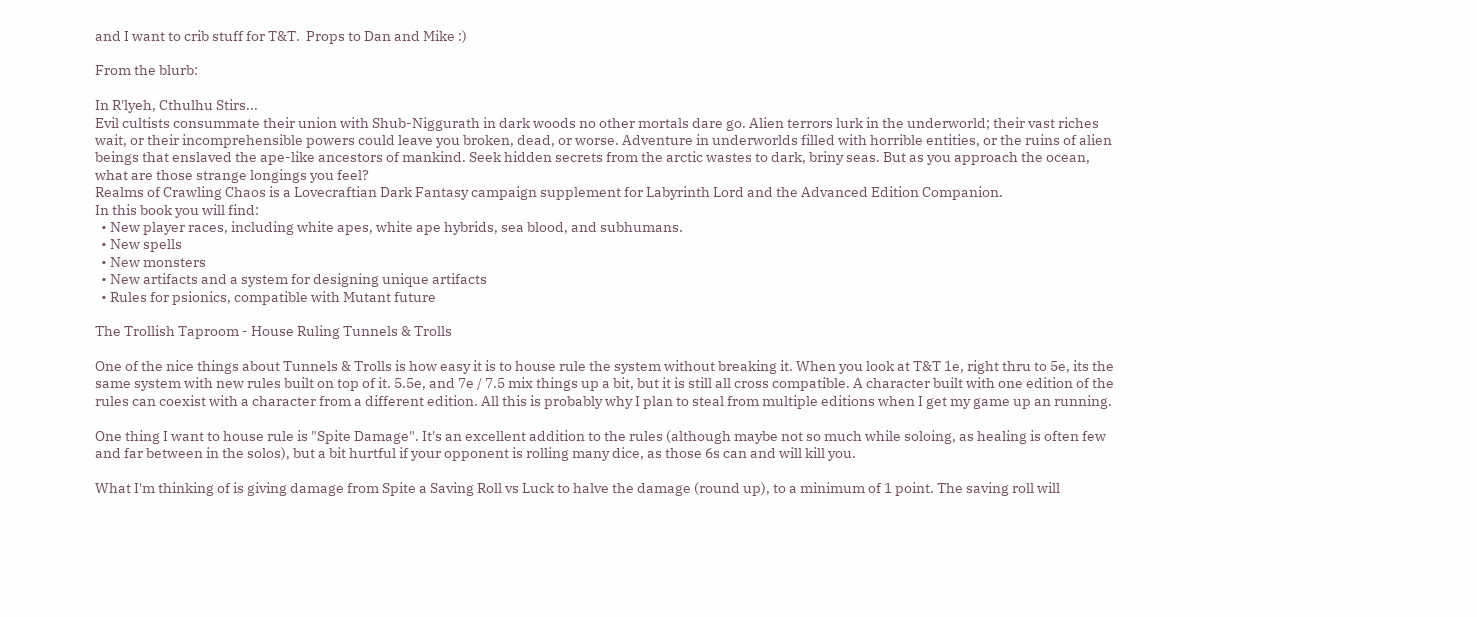and I want to crib stuff for T&T.  Props to Dan and Mike :)

From the blurb:

In R'lyeh, Cthulhu Stirs...
Evil cultists consummate their union with Shub-Niggurath in dark woods no other mortals dare go. Alien terrors lurk in the underworld; their vast riches wait, or their incomprehensible powers could leave you broken, dead, or worse. Adventure in underworlds filled with horrible entities, or the ruins of alien beings that enslaved the ape-like ancestors of mankind. Seek hidden secrets from the arctic wastes to dark, briny seas. But as you approach the ocean, what are those strange longings you feel?
Realms of Crawling Chaos is a Lovecraftian Dark Fantasy campaign supplement for Labyrinth Lord and the Advanced Edition Companion.
In this book you will find:
  • New player races, including white apes, white ape hybrids, sea blood, and subhumans.
  • New spells
  • New monsters
  • New artifacts and a system for designing unique artifacts
  • Rules for psionics, compatible with Mutant future

The Trollish Taproom - House Ruling Tunnels & Trolls

One of the nice things about Tunnels & Trolls is how easy it is to house rule the system without breaking it. When you look at T&T 1e, right thru to 5e, its the same system with new rules built on top of it. 5.5e, and 7e / 7.5 mix things up a bit, but it is still all cross compatible. A character built with one edition of the rules can coexist with a character from a different edition. All this is probably why I plan to steal from multiple editions when I get my game up an running.

One thing I want to house rule is "Spite Damage". It's an excellent addition to the rules (although maybe not so much while soloing, as healing is often few and far between in the solos), but a bit hurtful if your opponent is rolling many dice, as those 6s can and will kill you.

What I'm thinking of is giving damage from Spite a Saving Roll vs Luck to halve the damage (round up), to a minimum of 1 point. The saving roll will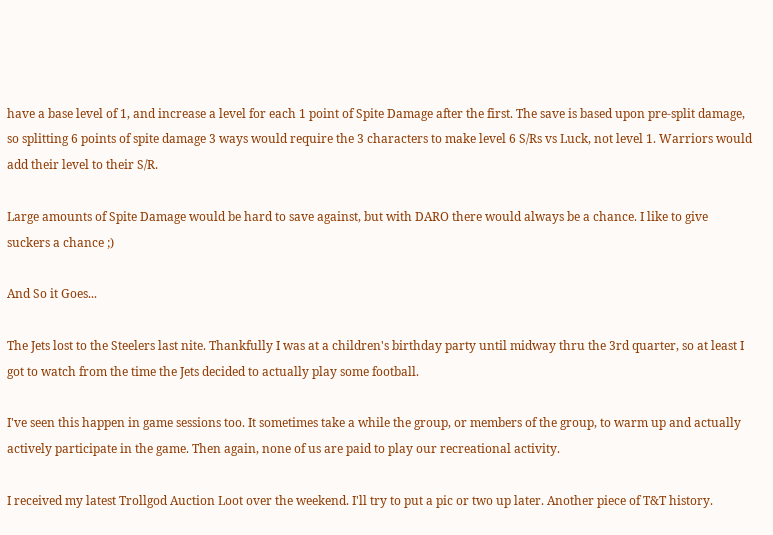have a base level of 1, and increase a level for each 1 point of Spite Damage after the first. The save is based upon pre-split damage, so splitting 6 points of spite damage 3 ways would require the 3 characters to make level 6 S/Rs vs Luck, not level 1. Warriors would add their level to their S/R.

Large amounts of Spite Damage would be hard to save against, but with DARO there would always be a chance. I like to give suckers a chance ;)

And So it Goes...

The Jets lost to the Steelers last nite. Thankfully I was at a children's birthday party until midway thru the 3rd quarter, so at least I got to watch from the time the Jets decided to actually play some football.

I've seen this happen in game sessions too. It sometimes take a while the group, or members of the group, to warm up and actually actively participate in the game. Then again, none of us are paid to play our recreational activity.

I received my latest Trollgod Auction Loot over the weekend. I'll try to put a pic or two up later. Another piece of T&T history.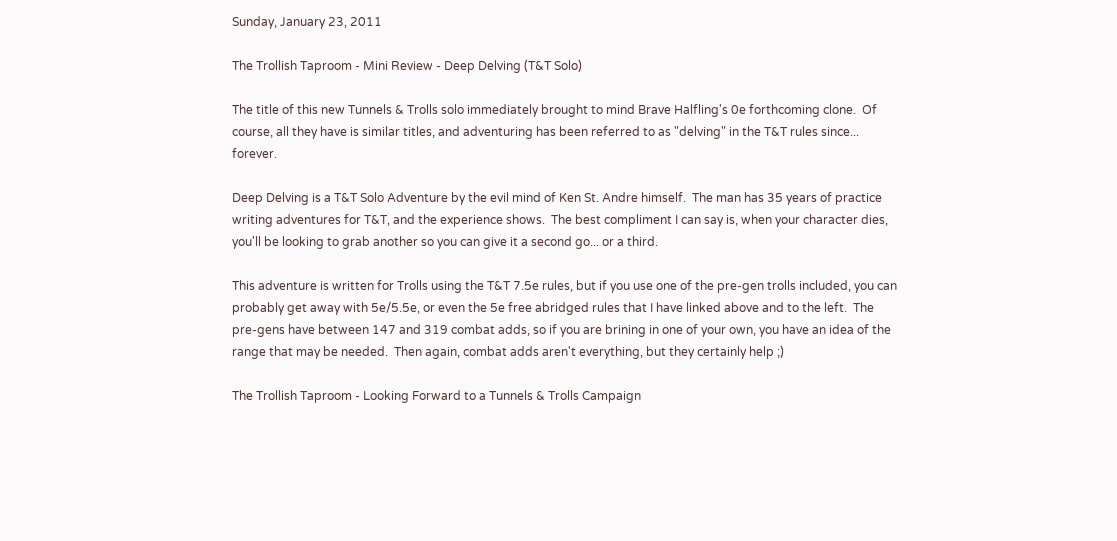Sunday, January 23, 2011

The Trollish Taproom - Mini Review - Deep Delving (T&T Solo)

The title of this new Tunnels & Trolls solo immediately brought to mind Brave Halfling's 0e forthcoming clone.  Of course, all they have is similar titles, and adventuring has been referred to as "delving" in the T&T rules since... forever.

Deep Delving is a T&T Solo Adventure by the evil mind of Ken St. Andre himself.  The man has 35 years of practice writing adventures for T&T, and the experience shows.  The best compliment I can say is, when your character dies, you'll be looking to grab another so you can give it a second go... or a third.

This adventure is written for Trolls using the T&T 7.5e rules, but if you use one of the pre-gen trolls included, you can probably get away with 5e/5.5e, or even the 5e free abridged rules that I have linked above and to the left.  The pre-gens have between 147 and 319 combat adds, so if you are brining in one of your own, you have an idea of the range that may be needed.  Then again, combat adds aren't everything, but they certainly help ;)

The Trollish Taproom - Looking Forward to a Tunnels & Trolls Campaign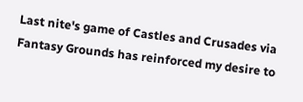Last nite's game of Castles and Crusades via Fantasy Grounds has reinforced my desire to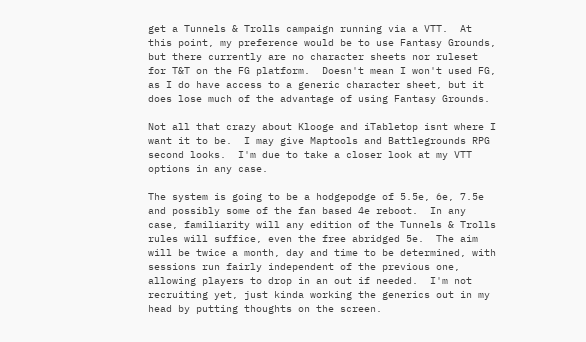get a Tunnels & Trolls campaign running via a VTT.  At this point, my preference would be to use Fantasy Grounds, but there currently are no character sheets nor ruleset for T&T on the FG platform.  Doesn't mean I won't used FG, as I do have access to a generic character sheet, but it does lose much of the advantage of using Fantasy Grounds.

Not all that crazy about Klooge and iTabletop isnt where I want it to be.  I may give Maptools and Battlegrounds RPG second looks.  I'm due to take a closer look at my VTT options in any case.

The system is going to be a hodgepodge of 5.5e, 6e, 7.5e and possibly some of the fan based 4e reboot.  In any case, familiarity will any edition of the Tunnels & Trolls rules will suffice, even the free abridged 5e.  The aim will be twice a month, day and time to be determined, with sessions run fairly independent of the previous one, allowing players to drop in an out if needed.  I'm not recruiting yet, just kinda working the generics out in my head by putting thoughts on the screen.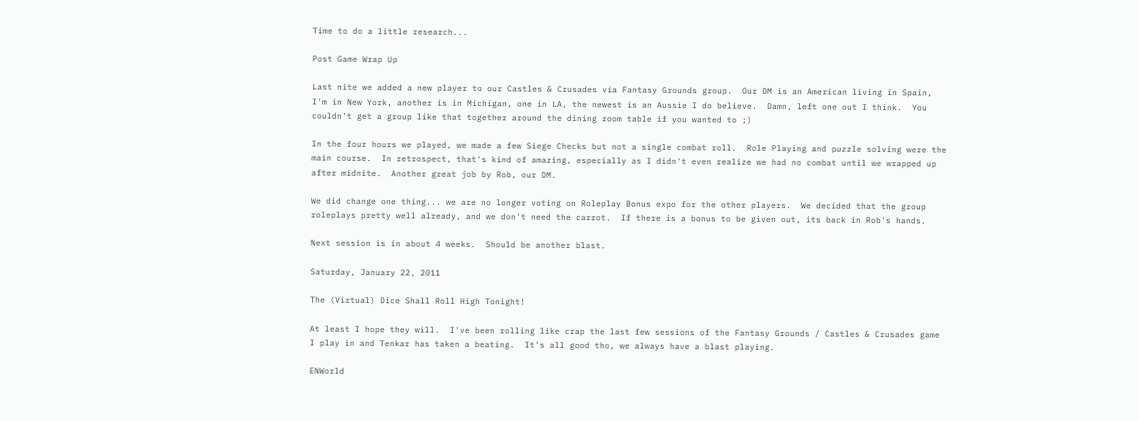Time to do a little research...

Post Game Wrap Up

Last nite we added a new player to our Castles & Crusades via Fantasy Grounds group.  Our DM is an American living in Spain, I'm in New York, another is in Michigan, one in LA, the newest is an Aussie I do believe.  Damn, left one out I think.  You couldn't get a group like that together around the dining room table if you wanted to ;)

In the four hours we played, we made a few Siege Checks but not a single combat roll.  Role Playing and puzzle solving were the main course.  In retrospect, that's kind of amazing, especially as I didn't even realize we had no combat until we wrapped up after midnite.  Another great job by Rob, our DM.

We did change one thing... we are no longer voting on Roleplay Bonus expo for the other players.  We decided that the group roleplays pretty well already, and we don't need the carrot.  If there is a bonus to be given out, its back in Rob's hands.

Next session is in about 4 weeks.  Should be another blast.

Saturday, January 22, 2011

The (Virtual) Dice Shall Roll High Tonight!

At least I hope they will.  I've been rolling like crap the last few sessions of the Fantasy Grounds / Castles & Crusades game I play in and Tenkar has taken a beating.  It's all good tho, we always have a blast playing.

ENWorld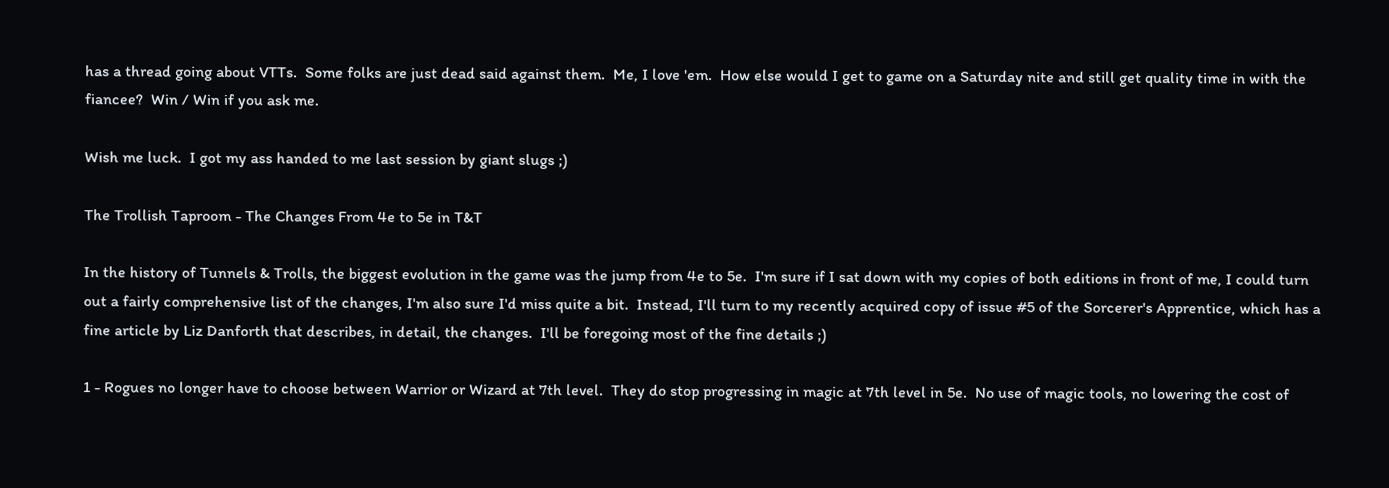has a thread going about VTTs.  Some folks are just dead said against them.  Me, I love 'em.  How else would I get to game on a Saturday nite and still get quality time in with the fiancee?  Win / Win if you ask me.

Wish me luck.  I got my ass handed to me last session by giant slugs ;)

The Trollish Taproom - The Changes From 4e to 5e in T&T

In the history of Tunnels & Trolls, the biggest evolution in the game was the jump from 4e to 5e.  I'm sure if I sat down with my copies of both editions in front of me, I could turn out a fairly comprehensive list of the changes, I'm also sure I'd miss quite a bit.  Instead, I'll turn to my recently acquired copy of issue #5 of the Sorcerer's Apprentice, which has a fine article by Liz Danforth that describes, in detail, the changes.  I'll be foregoing most of the fine details ;)

1 - Rogues no longer have to choose between Warrior or Wizard at 7th level.  They do stop progressing in magic at 7th level in 5e.  No use of magic tools, no lowering the cost of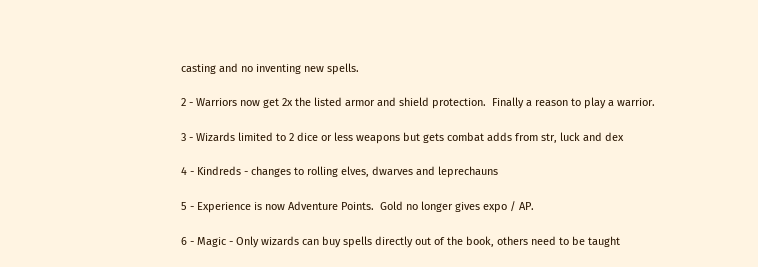casting and no inventing new spells.

2 - Warriors now get 2x the listed armor and shield protection.  Finally a reason to play a warrior.

3 - Wizards limited to 2 dice or less weapons but gets combat adds from str, luck and dex

4 - Kindreds - changes to rolling elves, dwarves and leprechauns

5 - Experience is now Adventure Points.  Gold no longer gives expo / AP.

6 - Magic - Only wizards can buy spells directly out of the book, others need to be taught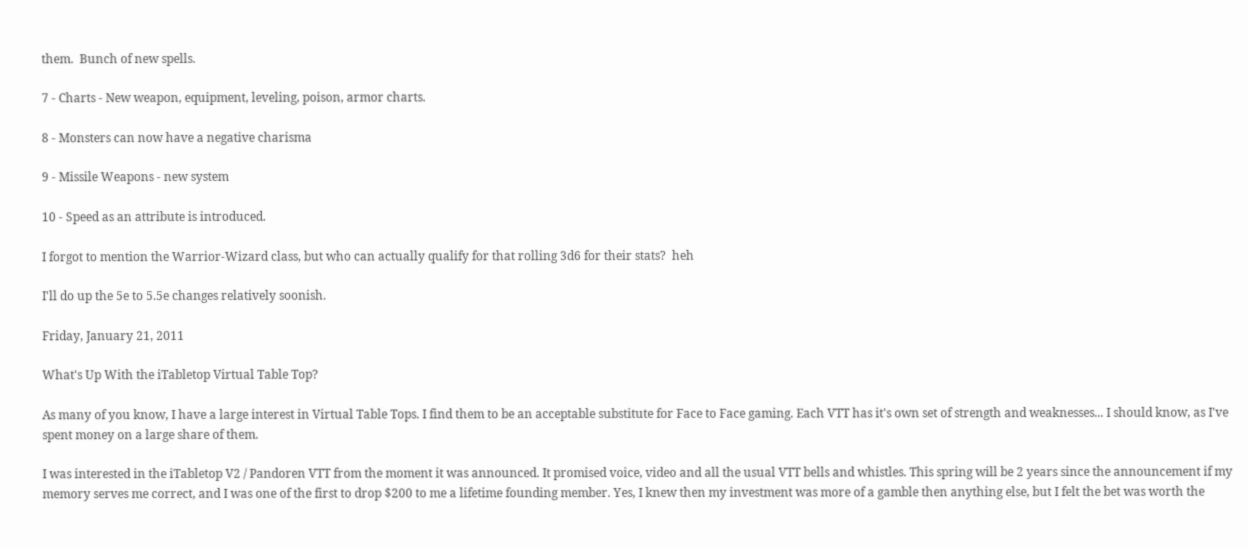them.  Bunch of new spells.

7 - Charts - New weapon, equipment, leveling, poison, armor charts.

8 - Monsters can now have a negative charisma

9 - Missile Weapons - new system

10 - Speed as an attribute is introduced.

I forgot to mention the Warrior-Wizard class, but who can actually qualify for that rolling 3d6 for their stats?  heh

I'll do up the 5e to 5.5e changes relatively soonish.

Friday, January 21, 2011

What's Up With the iTabletop Virtual Table Top?

As many of you know, I have a large interest in Virtual Table Tops. I find them to be an acceptable substitute for Face to Face gaming. Each VTT has it's own set of strength and weaknesses... I should know, as I've spent money on a large share of them.

I was interested in the iTabletop V2 / Pandoren VTT from the moment it was announced. It promised voice, video and all the usual VTT bells and whistles. This spring will be 2 years since the announcement if my memory serves me correct, and I was one of the first to drop $200 to me a lifetime founding member. Yes, I knew then my investment was more of a gamble then anything else, but I felt the bet was worth the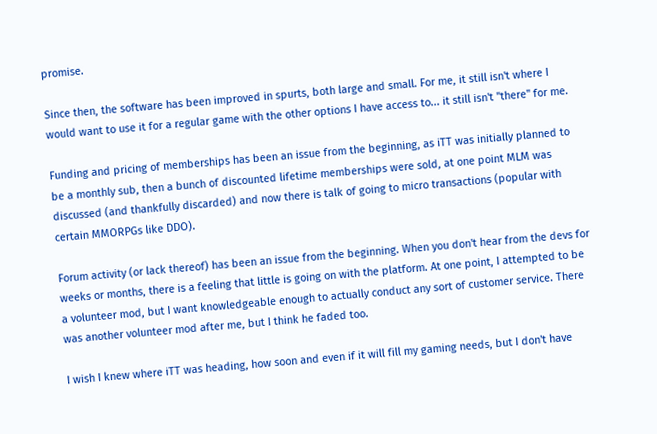promise.

Since then, the software has been improved in spurts, both large and small. For me, it still isn't where I would want to use it for a regular game with the other options I have access to... it still isn't "there" for me.

Funding and pricing of memberships has been an issue from the beginning, as iTT was initially planned to be a monthly sub, then a bunch of discounted lifetime memberships were sold, at one point MLM was discussed (and thankfully discarded) and now there is talk of going to micro transactions (popular with certain MMORPGs like DDO).

Forum activity (or lack thereof) has been an issue from the beginning. When you don't hear from the devs for weeks or months, there is a feeling that little is going on with the platform. At one point, I attempted to be a volunteer mod, but I want knowledgeable enough to actually conduct any sort of customer service. There was another volunteer mod after me, but I think he faded too.

I wish I knew where iTT was heading, how soon and even if it will fill my gaming needs, but I don't have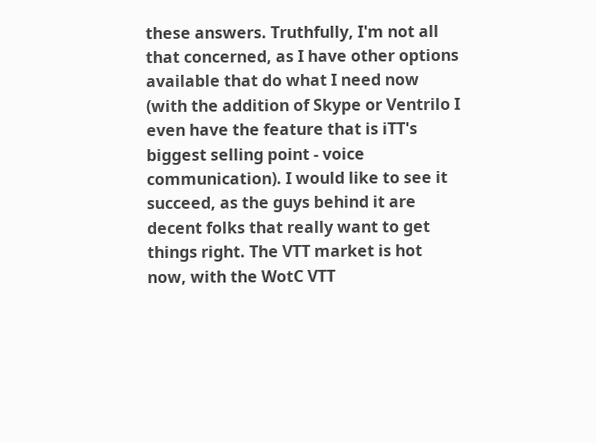these answers. Truthfully, I'm not all that concerned, as I have other options available that do what I need now (with the addition of Skype or Ventrilo I even have the feature that is iTT's biggest selling point - voice communication). I would like to see it succeed, as the guys behind it are decent folks that really want to get things right. The VTT market is hot now, with the WotC VTT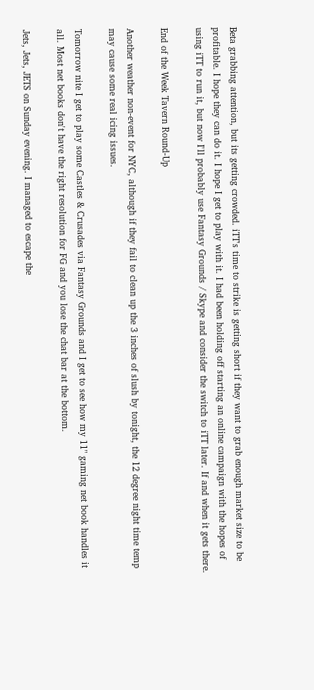Beta grabbing attention, but its getting crowded. iTT's time to strike is getting short if they want to grab enough market size to be profitable. I hope they can do it. I hope I get to play with it. I had been holding off starting an online campaign with the hopes of using iTT to run it, but now I'll probably use Fantasy Grounds / Skype and consider the switch to iTT later. If and when it gets there.

End of the Week Tavern Round-Up

Another weather non-event for NYC, although if they fail to clean up the 3 inches of slush by tonight, the 12 degree night time temp may cause some real icing issues.

Tomorrow nite I get to play some Castles & Crusades via Fantasy Grounds and I get to see how my 11" gaming net book handles it all. Most net books don't have the right resolution for FG and you lose the chat bar at the bottom.

Jets, Jets, JETS on Sunday evening. I managed to escape the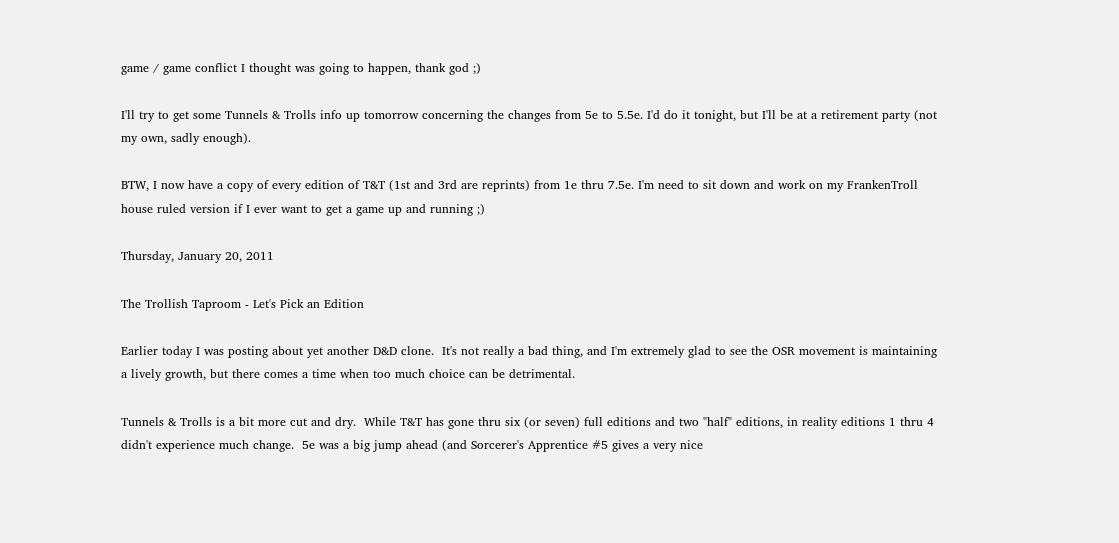game / game conflict I thought was going to happen, thank god ;)

I'll try to get some Tunnels & Trolls info up tomorrow concerning the changes from 5e to 5.5e. I'd do it tonight, but I'll be at a retirement party (not my own, sadly enough).

BTW, I now have a copy of every edition of T&T (1st and 3rd are reprints) from 1e thru 7.5e. I'm need to sit down and work on my FrankenTroll house ruled version if I ever want to get a game up and running ;)

Thursday, January 20, 2011

The Trollish Taproom - Let's Pick an Edition

Earlier today I was posting about yet another D&D clone.  It's not really a bad thing, and I'm extremely glad to see the OSR movement is maintaining a lively growth, but there comes a time when too much choice can be detrimental.

Tunnels & Trolls is a bit more cut and dry.  While T&T has gone thru six (or seven) full editions and two "half" editions, in reality editions 1 thru 4 didn't experience much change.  5e was a big jump ahead (and Sorcerer's Apprentice #5 gives a very nice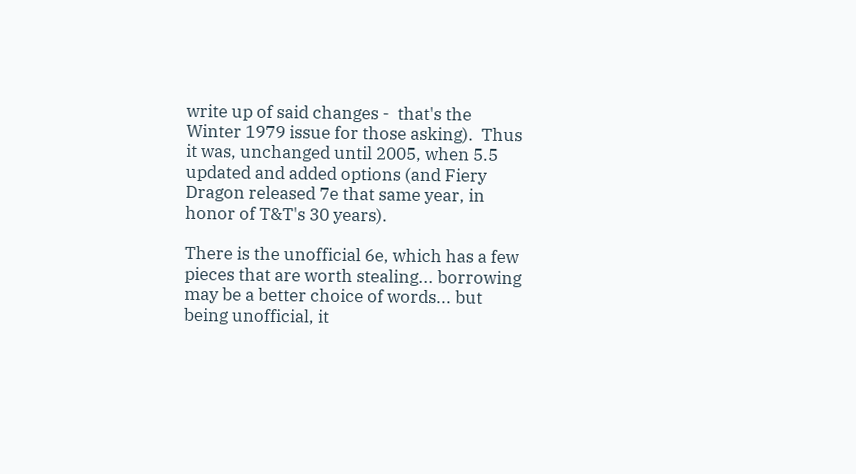write up of said changes -  that's the Winter 1979 issue for those asking).  Thus it was, unchanged until 2005, when 5.5 updated and added options (and Fiery Dragon released 7e that same year, in honor of T&T's 30 years).

There is the unofficial 6e, which has a few pieces that are worth stealing... borrowing may be a better choice of words... but being unofficial, it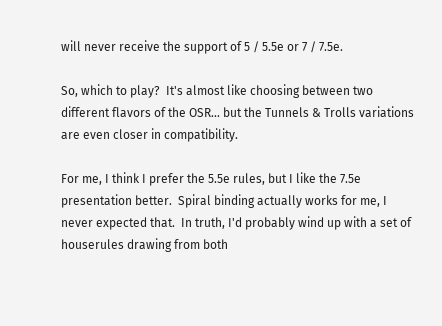will never receive the support of 5 / 5.5e or 7 / 7.5e.

So, which to play?  It's almost like choosing between two different flavors of the OSR... but the Tunnels & Trolls variations are even closer in compatibility.

For me, I think I prefer the 5.5e rules, but I like the 7.5e presentation better.  Spiral binding actually works for me, I never expected that.  In truth, I'd probably wind up with a set of houserules drawing from both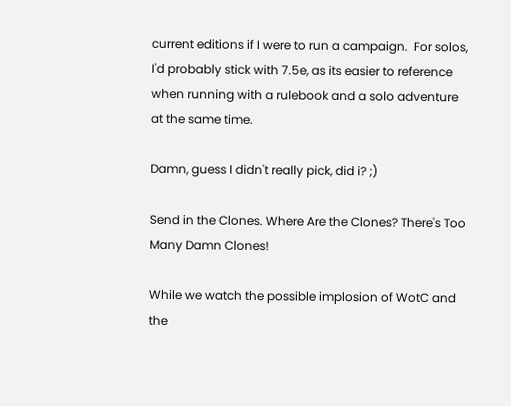current editions if I were to run a campaign.  For solos, I'd probably stick with 7.5e, as its easier to reference when running with a rulebook and a solo adventure at the same time.

Damn, guess I didn't really pick, did i? ;)

Send in the Clones. Where Are the Clones? There's Too Many Damn Clones!

While we watch the possible implosion of WotC and the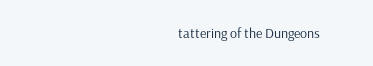tattering of the Dungeons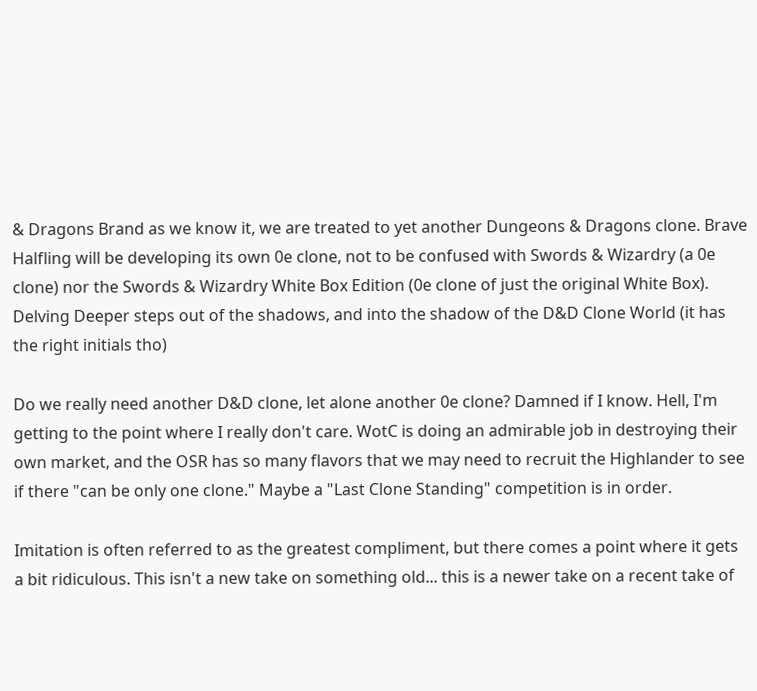& Dragons Brand as we know it, we are treated to yet another Dungeons & Dragons clone. Brave Halfling will be developing its own 0e clone, not to be confused with Swords & Wizardry (a 0e clone) nor the Swords & Wizardry White Box Edition (0e clone of just the original White Box). Delving Deeper steps out of the shadows, and into the shadow of the D&D Clone World (it has the right initials tho)

Do we really need another D&D clone, let alone another 0e clone? Damned if I know. Hell, I'm getting to the point where I really don't care. WotC is doing an admirable job in destroying their own market, and the OSR has so many flavors that we may need to recruit the Highlander to see if there "can be only one clone." Maybe a "Last Clone Standing" competition is in order.

Imitation is often referred to as the greatest compliment, but there comes a point where it gets a bit ridiculous. This isn't a new take on something old... this is a newer take on a recent take of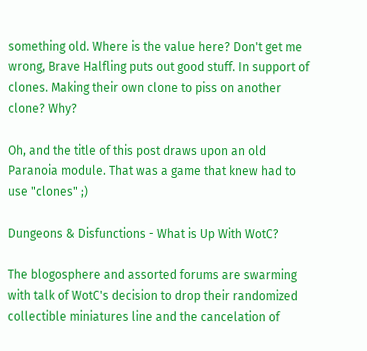something old. Where is the value here? Don't get me wrong, Brave Halfling puts out good stuff. In support of clones. Making their own clone to piss on another clone? Why?

Oh, and the title of this post draws upon an old Paranoia module. That was a game that knew had to use "clones" ;)

Dungeons & Disfunctions - What is Up With WotC?

The blogosphere and assorted forums are swarming with talk of WotC's decision to drop their randomized collectible miniatures line and the cancelation of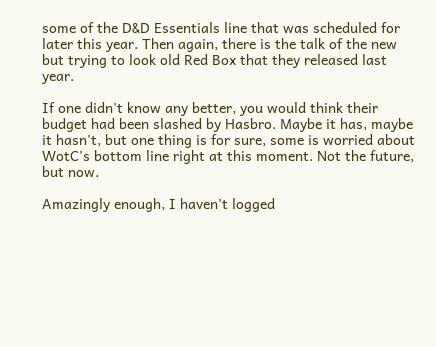some of the D&D Essentials line that was scheduled for later this year. Then again, there is the talk of the new but trying to look old Red Box that they released last year.

If one didn't know any better, you would think their budget had been slashed by Hasbro. Maybe it has, maybe it hasn't, but one thing is for sure, some is worried about WotC's bottom line right at this moment. Not the future, but now.

Amazingly enough, I haven't logged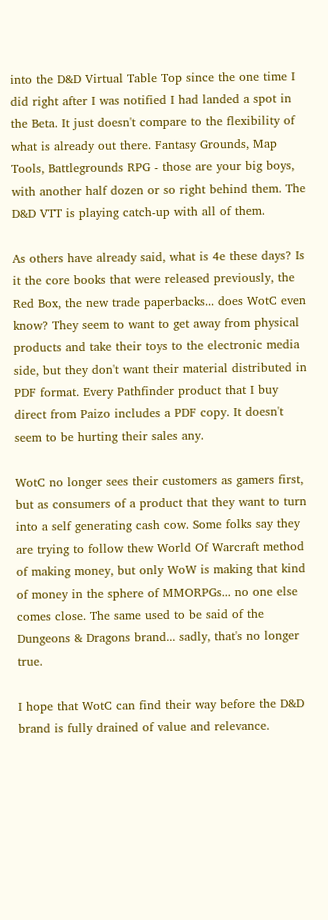into the D&D Virtual Table Top since the one time I did right after I was notified I had landed a spot in the Beta. It just doesn't compare to the flexibility of what is already out there. Fantasy Grounds, Map Tools, Battlegrounds RPG - those are your big boys, with another half dozen or so right behind them. The D&D VTT is playing catch-up with all of them.

As others have already said, what is 4e these days? Is it the core books that were released previously, the Red Box, the new trade paperbacks... does WotC even know? They seem to want to get away from physical products and take their toys to the electronic media side, but they don't want their material distributed in PDF format. Every Pathfinder product that I buy direct from Paizo includes a PDF copy. It doesn't seem to be hurting their sales any.

WotC no longer sees their customers as gamers first, but as consumers of a product that they want to turn into a self generating cash cow. Some folks say they are trying to follow thew World Of Warcraft method of making money, but only WoW is making that kind of money in the sphere of MMORPGs... no one else comes close. The same used to be said of the Dungeons & Dragons brand... sadly, that's no longer true.

I hope that WotC can find their way before the D&D brand is fully drained of value and relevance.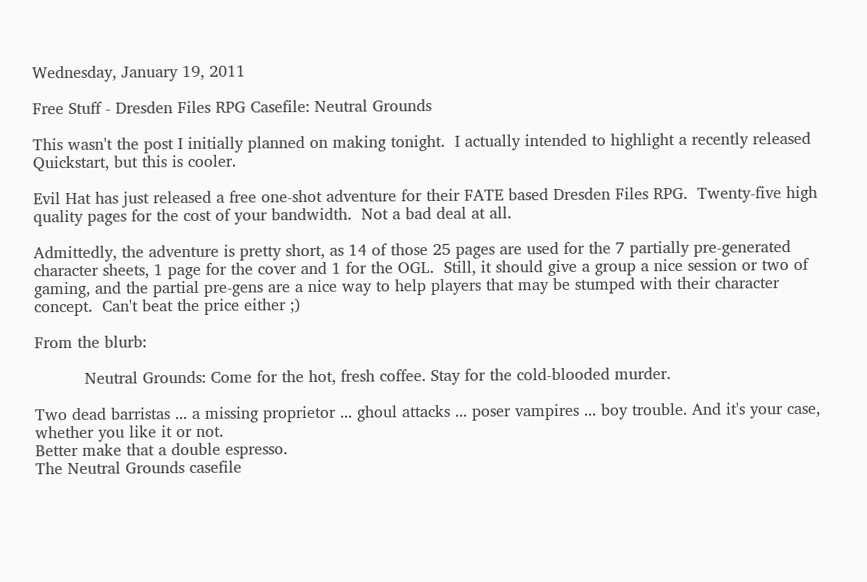Wednesday, January 19, 2011

Free Stuff - Dresden Files RPG Casefile: Neutral Grounds

This wasn't the post I initially planned on making tonight.  I actually intended to highlight a recently released Quickstart, but this is cooler.

Evil Hat has just released a free one-shot adventure for their FATE based Dresden Files RPG.  Twenty-five high quality pages for the cost of your bandwidth.  Not a bad deal at all.

Admittedly, the adventure is pretty short, as 14 of those 25 pages are used for the 7 partially pre-generated character sheets, 1 page for the cover and 1 for the OGL.  Still, it should give a group a nice session or two of gaming, and the partial pre-gens are a nice way to help players that may be stumped with their character concept.  Can't beat the price either ;)

From the blurb:

          Neutral Grounds: Come for the hot, fresh coffee. Stay for the cold-blooded murder.

Two dead barristas ... a missing proprietor ... ghoul attacks ... poser vampires ... boy trouble. And it's your case, whether you like it or not.
Better make that a double espresso.
The Neutral Grounds casefile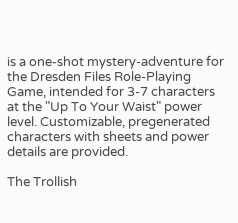is a one-shot mystery-adventure for the Dresden Files Role-Playing Game, intended for 3-7 characters at the "Up To Your Waist" power level. Customizable, pregenerated characters with sheets and power details are provided.

The Trollish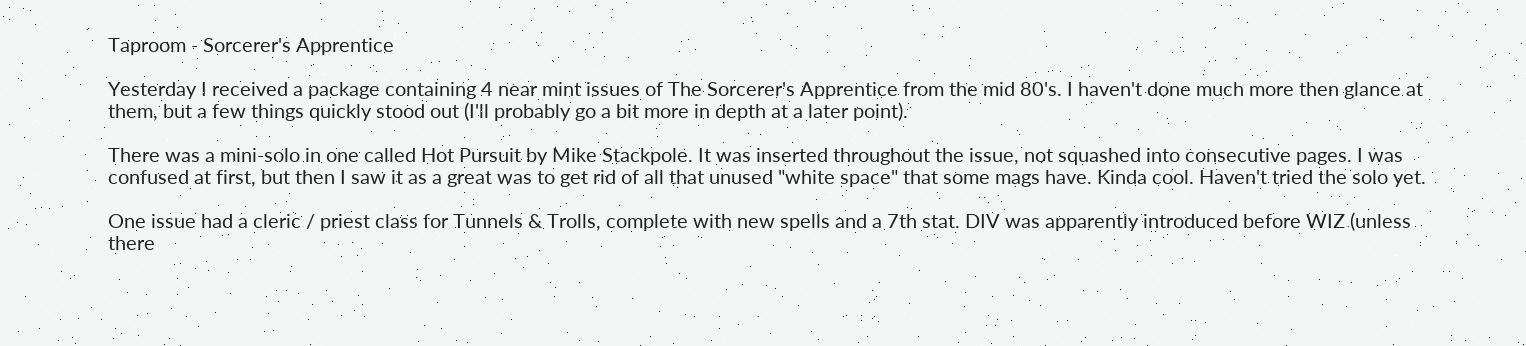Taproom - Sorcerer's Apprentice

Yesterday I received a package containing 4 near mint issues of The Sorcerer's Apprentice from the mid 80's. I haven't done much more then glance at them, but a few things quickly stood out (I'll probably go a bit more in depth at a later point).

There was a mini-solo in one called Hot Pursuit by Mike Stackpole. It was inserted throughout the issue, not squashed into consecutive pages. I was confused at first, but then I saw it as a great was to get rid of all that unused "white space" that some mags have. Kinda cool. Haven't tried the solo yet.

One issue had a cleric / priest class for Tunnels & Trolls, complete with new spells and a 7th stat. DIV was apparently introduced before WIZ (unless there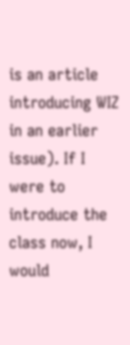is an article introducing WIZ in an earlier issue). If I were to introduce the class now, I would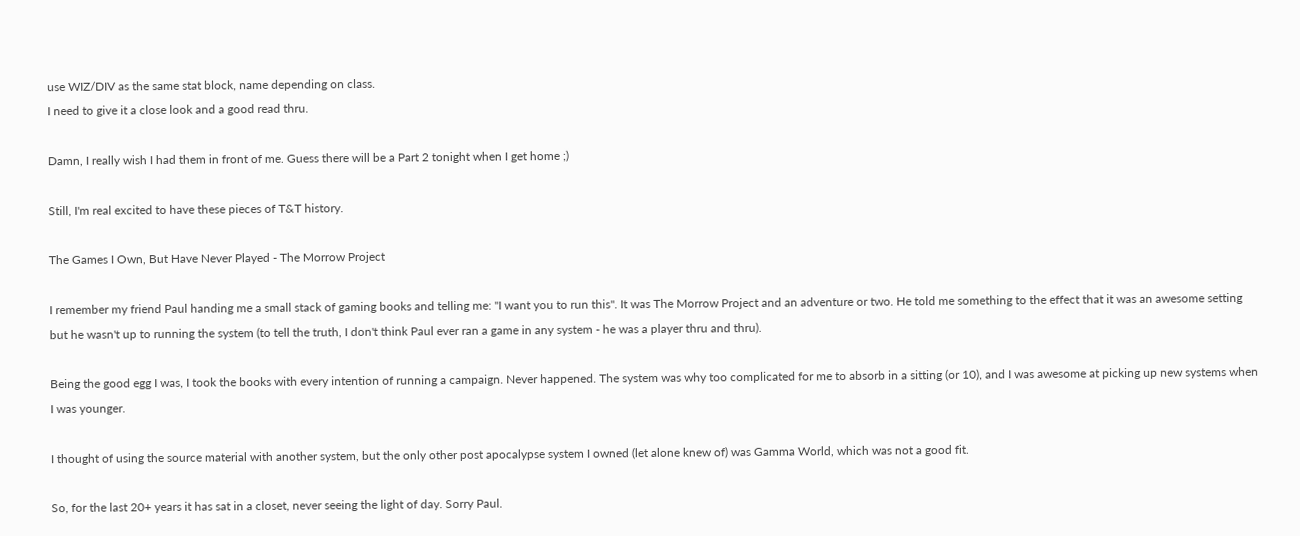use WIZ/DIV as the same stat block, name depending on class.
I need to give it a close look and a good read thru.

Damn, I really wish I had them in front of me. Guess there will be a Part 2 tonight when I get home ;)

Still, I'm real excited to have these pieces of T&T history.

The Games I Own, But Have Never Played - The Morrow Project

I remember my friend Paul handing me a small stack of gaming books and telling me: "I want you to run this". It was The Morrow Project and an adventure or two. He told me something to the effect that it was an awesome setting but he wasn't up to running the system (to tell the truth, I don't think Paul ever ran a game in any system - he was a player thru and thru).

Being the good egg I was, I took the books with every intention of running a campaign. Never happened. The system was why too complicated for me to absorb in a sitting (or 10), and I was awesome at picking up new systems when I was younger.

I thought of using the source material with another system, but the only other post apocalypse system I owned (let alone knew of) was Gamma World, which was not a good fit.

So, for the last 20+ years it has sat in a closet, never seeing the light of day. Sorry Paul.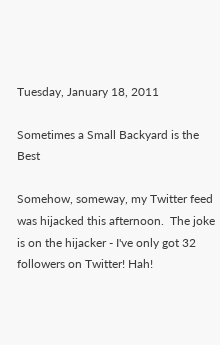Tuesday, January 18, 2011

Sometimes a Small Backyard is the Best

Somehow, someway, my Twitter feed was hijacked this afternoon.  The joke is on the hijacker - I've only got 32 followers on Twitter! Hah!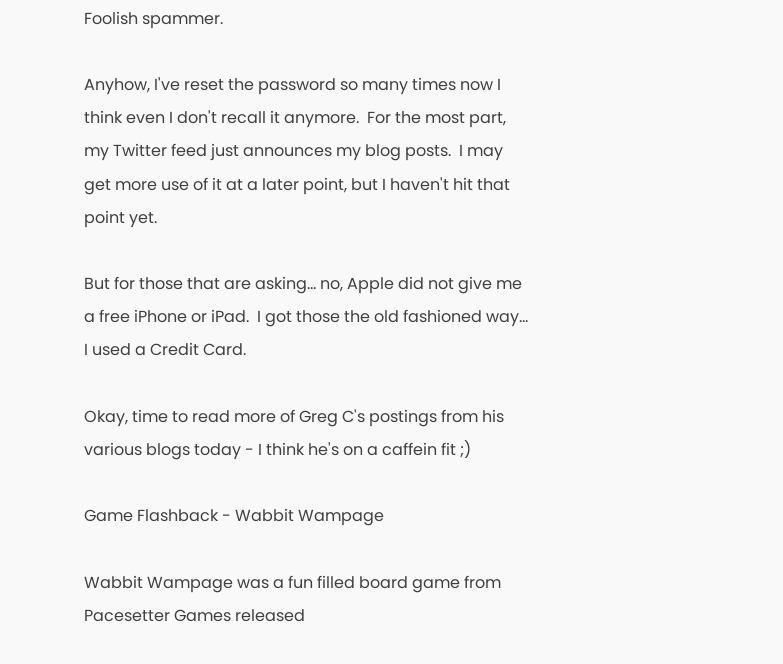Foolish spammer.

Anyhow, I've reset the password so many times now I think even I don't recall it anymore.  For the most part, my Twitter feed just announces my blog posts.  I may get more use of it at a later point, but I haven't hit that point yet.

But for those that are asking... no, Apple did not give me a free iPhone or iPad.  I got those the old fashioned way... I used a Credit Card.

Okay, time to read more of Greg C's postings from his various blogs today - I think he's on a caffein fit ;)

Game Flashback - Wabbit Wampage

Wabbit Wampage was a fun filled board game from Pacesetter Games released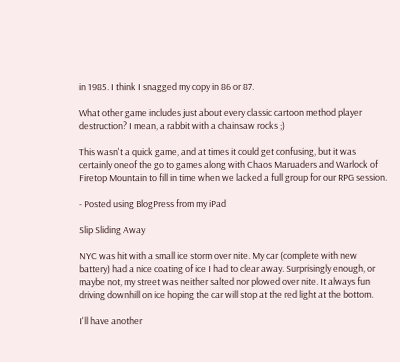in 1985. I think I snagged my copy in 86 or 87.

What other game includes just about every classic cartoon method player destruction? I mean, a rabbit with a chainsaw rocks ;)

This wasn't a quick game, and at times it could get confusing, but it was certainly oneof the go to games along with Chaos Maruaders and Warlock of Firetop Mountain to fill in time when we lacked a full group for our RPG session.

- Posted using BlogPress from my iPad

Slip Sliding Away

NYC was hit with a small ice storm over nite. My car (complete with new battery) had a nice coating of ice I had to clear away. Surprisingly enough, or maybe not, my street was neither salted nor plowed over nite. It always fun driving downhill on ice hoping the car will stop at the red light at the bottom.

I'll have another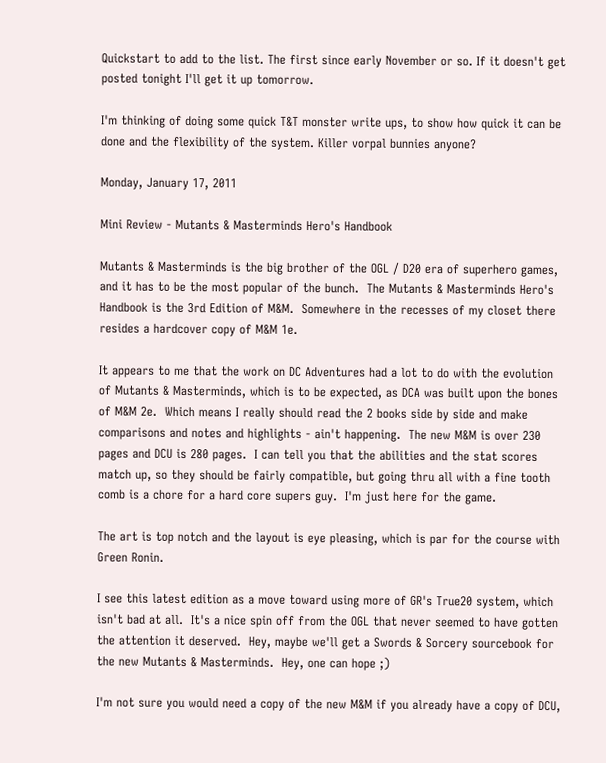Quickstart to add to the list. The first since early November or so. If it doesn't get posted tonight I'll get it up tomorrow.

I'm thinking of doing some quick T&T monster write ups, to show how quick it can be done and the flexibility of the system. Killer vorpal bunnies anyone?

Monday, January 17, 2011

Mini Review - Mutants & Masterminds Hero's Handbook

Mutants & Masterminds is the big brother of the OGL / D20 era of superhero games, and it has to be the most popular of the bunch.  The Mutants & Masterminds Hero's Handbook is the 3rd Edition of M&M.  Somewhere in the recesses of my closet there resides a hardcover copy of M&M 1e.

It appears to me that the work on DC Adventures had a lot to do with the evolution of Mutants & Masterminds, which is to be expected, as DCA was built upon the bones of M&M 2e.  Which means I really should read the 2 books side by side and make comparisons and notes and highlights - ain't happening.  The new M&M is over 230 pages and DCU is 280 pages.  I can tell you that the abilities and the stat scores match up, so they should be fairly compatible, but going thru all with a fine tooth comb is a chore for a hard core supers guy.  I'm just here for the game.

The art is top notch and the layout is eye pleasing, which is par for the course with Green Ronin.

I see this latest edition as a move toward using more of GR's True20 system, which isn't bad at all.  It's a nice spin off from the OGL that never seemed to have gotten the attention it deserved.  Hey, maybe we'll get a Swords & Sorcery sourcebook for the new Mutants & Masterminds.  Hey, one can hope ;)

I'm not sure you would need a copy of the new M&M if you already have a copy of DCU,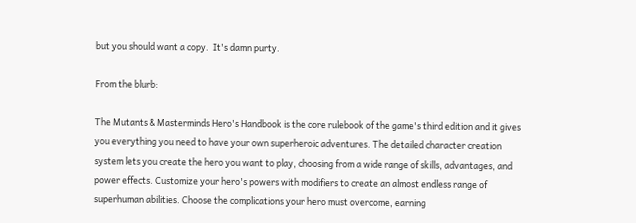but you should want a copy.  It's damn purty.

From the blurb:

The Mutants & Masterminds Hero's Handbook is the core rulebook of the game's third edition and it gives you everything you need to have your own superheroic adventures. The detailed character creation system lets you create the hero you want to play, choosing from a wide range of skills, advantages, and power effects. Customize your hero's powers with modifiers to create an almost endless range of superhuman abilities. Choose the complications your hero must overcome, earning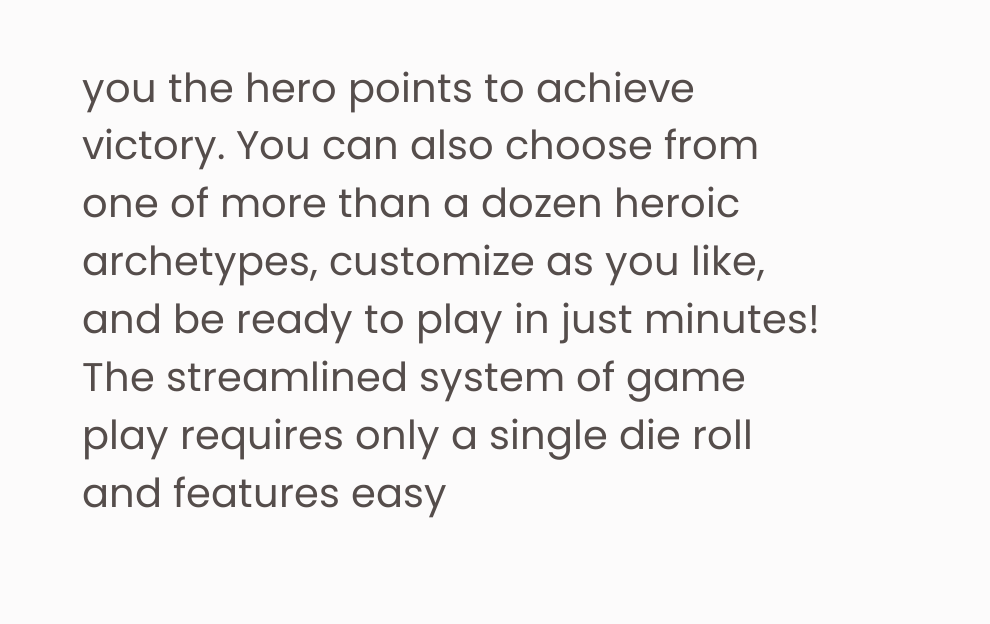you the hero points to achieve victory. You can also choose from one of more than a dozen heroic archetypes, customize as you like, and be ready to play in just minutes!
The streamlined system of game play requires only a single die roll and features easy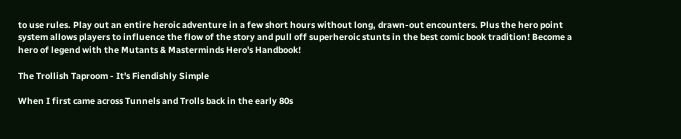to use rules. Play out an entire heroic adventure in a few short hours without long, drawn-out encounters. Plus the hero point system allows players to influence the flow of the story and pull off superheroic stunts in the best comic book tradition! Become a hero of legend with the Mutants & Masterminds Hero's Handbook!

The Trollish Taproom - It's Fiendishly Simple

When I first came across Tunnels and Trolls back in the early 80s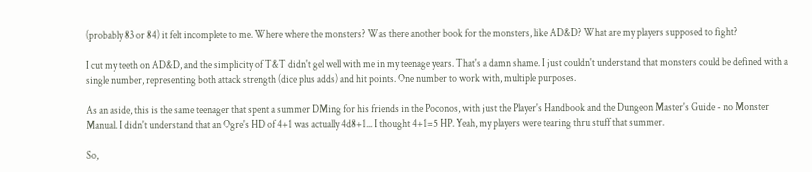(probably 83 or 84) it felt incomplete to me. Where where the monsters? Was there another book for the monsters, like AD&D? What are my players supposed to fight?

I cut my teeth on AD&D, and the simplicity of T&T didn't gel well with me in my teenage years. That's a damn shame. I just couldn't understand that monsters could be defined with a single number, representing both attack strength (dice plus adds) and hit points. One number to work with, multiple purposes.

As an aside, this is the same teenager that spent a summer DMing for his friends in the Poconos, with just the Player's Handbook and the Dungeon Master's Guide - no Monster Manual. I didn't understand that an Ogre's HD of 4+1 was actually 4d8+1... I thought 4+1=5 HP. Yeah, my players were tearing thru stuff that summer.

So,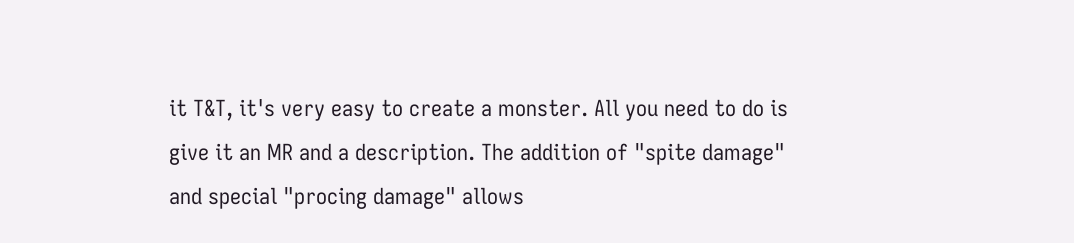it T&T, it's very easy to create a monster. All you need to do is give it an MR and a description. The addition of "spite damage" and special "procing damage" allows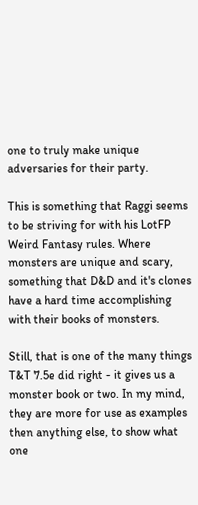one to truly make unique adversaries for their party.

This is something that Raggi seems to be striving for with his LotFP Weird Fantasy rules. Where monsters are unique and scary, something that D&D and it's clones have a hard time accomplishing with their books of monsters.

Still, that is one of the many things T&T 7.5e did right - it gives us a monster book or two. In my mind, they are more for use as examples then anything else, to show what one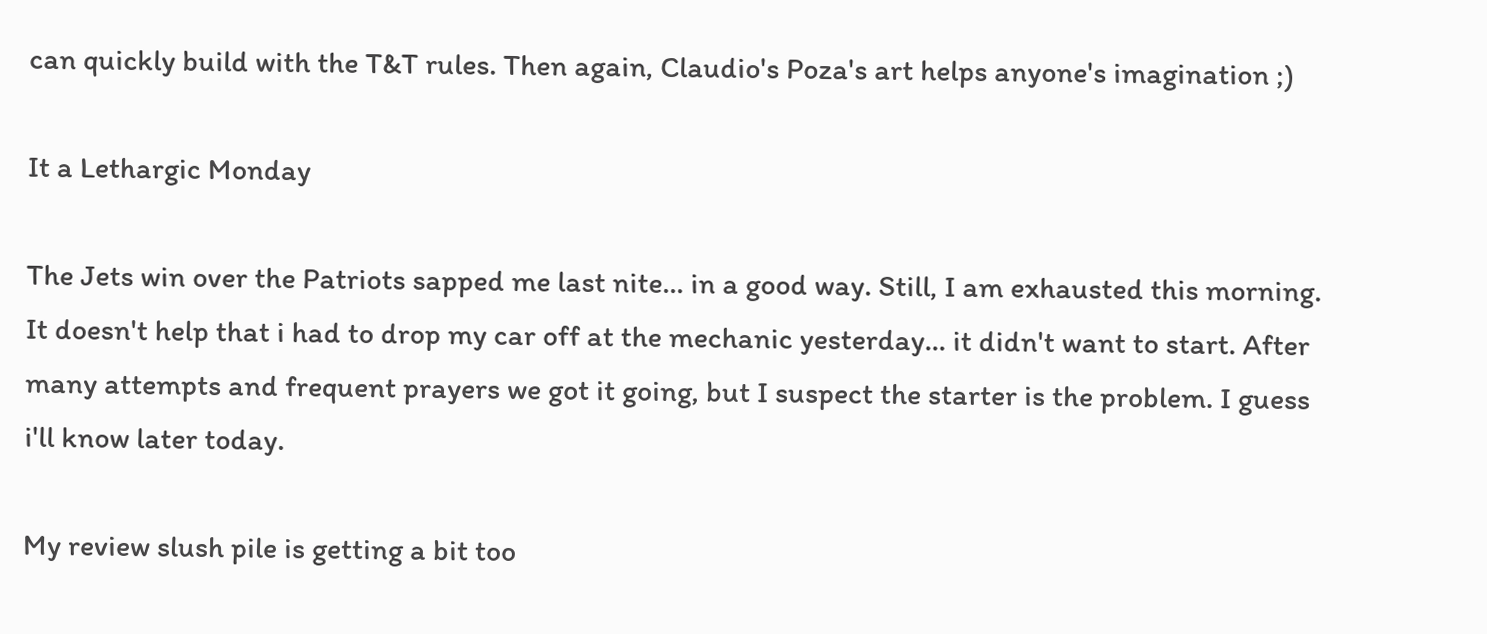can quickly build with the T&T rules. Then again, Claudio's Poza's art helps anyone's imagination ;)

It a Lethargic Monday

The Jets win over the Patriots sapped me last nite... in a good way. Still, I am exhausted this morning. It doesn't help that i had to drop my car off at the mechanic yesterday... it didn't want to start. After many attempts and frequent prayers we got it going, but I suspect the starter is the problem. I guess i'll know later today.

My review slush pile is getting a bit too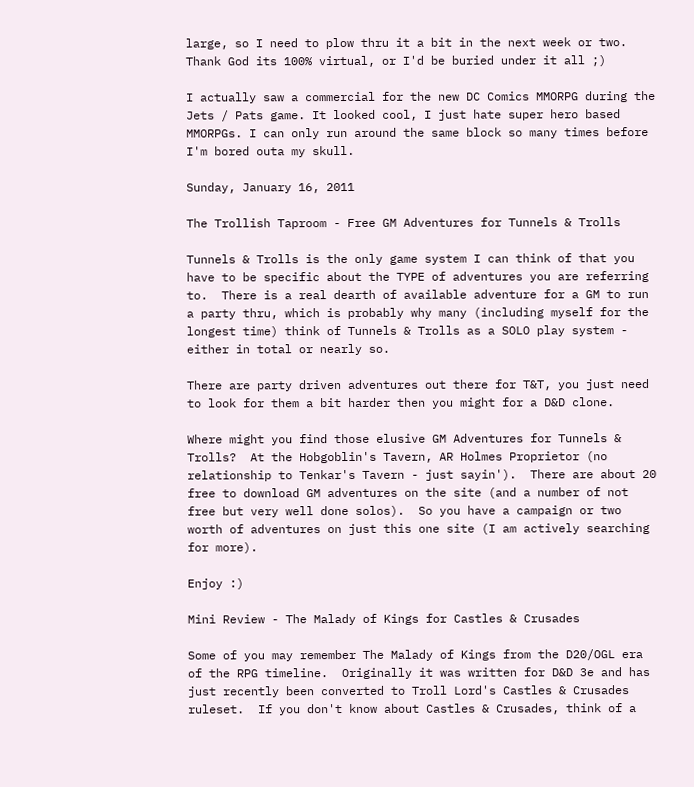large, so I need to plow thru it a bit in the next week or two. Thank God its 100% virtual, or I'd be buried under it all ;)

I actually saw a commercial for the new DC Comics MMORPG during the Jets / Pats game. It looked cool, I just hate super hero based MMORPGs. I can only run around the same block so many times before I'm bored outa my skull.

Sunday, January 16, 2011

The Trollish Taproom - Free GM Adventures for Tunnels & Trolls

Tunnels & Trolls is the only game system I can think of that you have to be specific about the TYPE of adventures you are referring to.  There is a real dearth of available adventure for a GM to run a party thru, which is probably why many (including myself for the longest time) think of Tunnels & Trolls as a SOLO play system - either in total or nearly so.

There are party driven adventures out there for T&T, you just need to look for them a bit harder then you might for a D&D clone.

Where might you find those elusive GM Adventures for Tunnels & Trolls?  At the Hobgoblin's Tavern, AR Holmes Proprietor (no relationship to Tenkar's Tavern - just sayin').  There are about 20 free to download GM adventures on the site (and a number of not free but very well done solos).  So you have a campaign or two worth of adventures on just this one site (I am actively searching for more).

Enjoy :)

Mini Review - The Malady of Kings for Castles & Crusades

Some of you may remember The Malady of Kings from the D20/OGL era of the RPG timeline.  Originally it was written for D&D 3e and has just recently been converted to Troll Lord's Castles & Crusades ruleset.  If you don't know about Castles & Crusades, think of a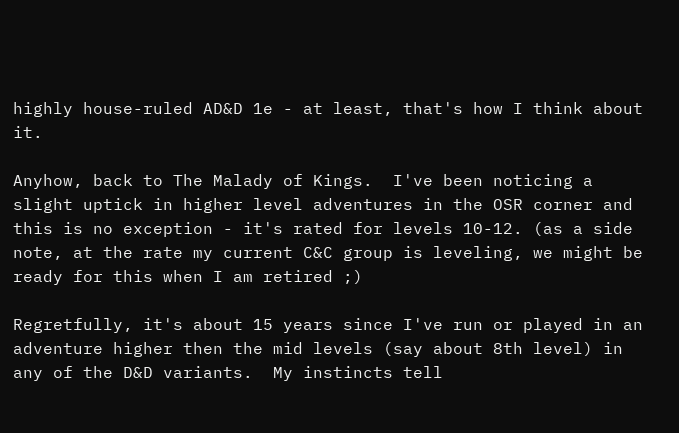highly house-ruled AD&D 1e - at least, that's how I think about it.

Anyhow, back to The Malady of Kings.  I've been noticing a slight uptick in higher level adventures in the OSR corner and this is no exception - it's rated for levels 10-12. (as a side note, at the rate my current C&C group is leveling, we might be ready for this when I am retired ;)

Regretfully, it's about 15 years since I've run or played in an adventure higher then the mid levels (say about 8th level) in any of the D&D variants.  My instincts tell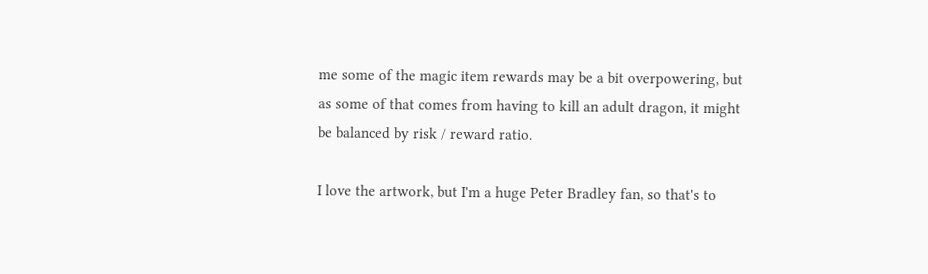me some of the magic item rewards may be a bit overpowering, but as some of that comes from having to kill an adult dragon, it might be balanced by risk / reward ratio.

I love the artwork, but I'm a huge Peter Bradley fan, so that's to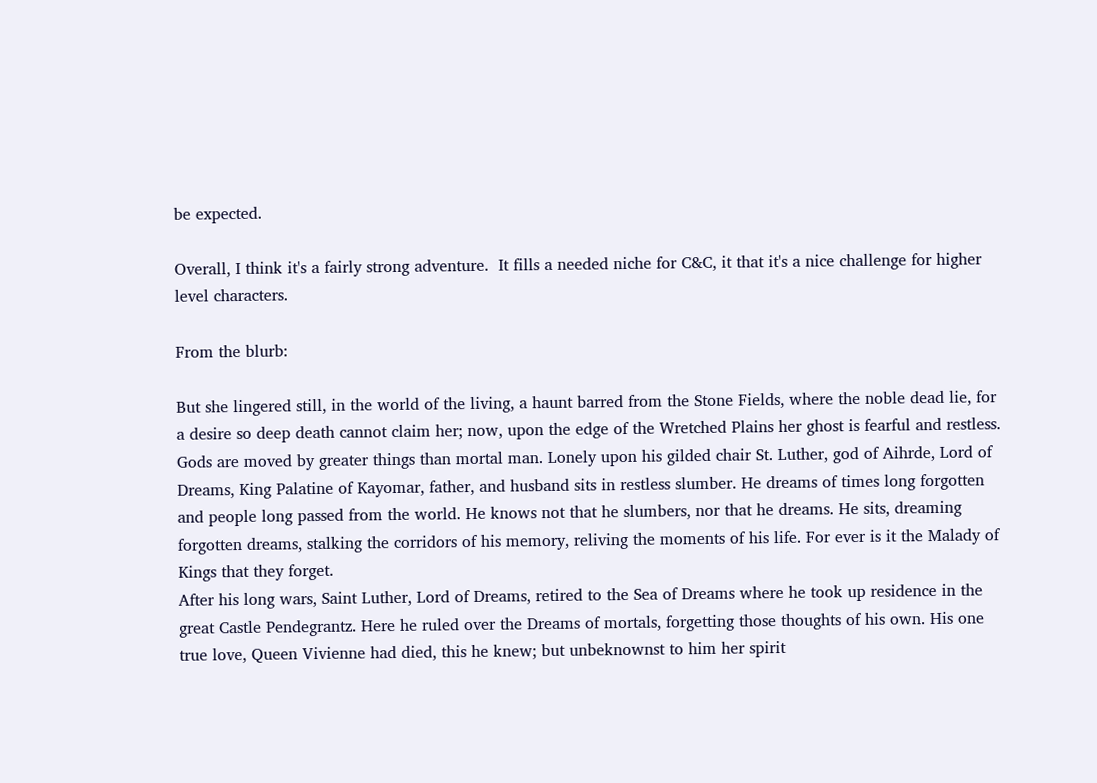be expected.

Overall, I think it's a fairly strong adventure.  It fills a needed niche for C&C, it that it's a nice challenge for higher level characters.

From the blurb:

But she lingered still, in the world of the living, a haunt barred from the Stone Fields, where the noble dead lie, for a desire so deep death cannot claim her; now, upon the edge of the Wretched Plains her ghost is fearful and restless.
Gods are moved by greater things than mortal man. Lonely upon his gilded chair St. Luther, god of Aihrde, Lord of Dreams, King Palatine of Kayomar, father, and husband sits in restless slumber. He dreams of times long forgotten and people long passed from the world. He knows not that he slumbers, nor that he dreams. He sits, dreaming forgotten dreams, stalking the corridors of his memory, reliving the moments of his life. For ever is it the Malady of Kings that they forget.
After his long wars, Saint Luther, Lord of Dreams, retired to the Sea of Dreams where he took up residence in the great Castle Pendegrantz. Here he ruled over the Dreams of mortals, forgetting those thoughts of his own. His one true love, Queen Vivienne had died, this he knew; but unbeknownst to him her spirit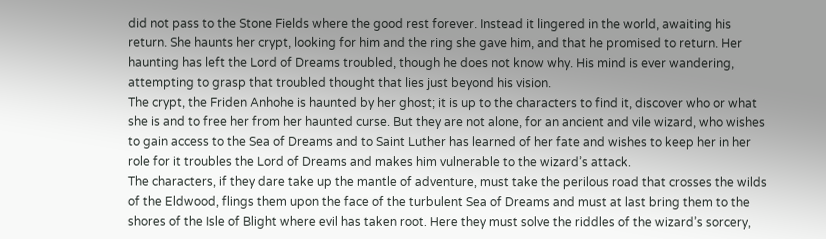did not pass to the Stone Fields where the good rest forever. Instead it lingered in the world, awaiting his return. She haunts her crypt, looking for him and the ring she gave him, and that he promised to return. Her haunting has left the Lord of Dreams troubled, though he does not know why. His mind is ever wandering, attempting to grasp that troubled thought that lies just beyond his vision.
The crypt, the Friden Anhohe is haunted by her ghost; it is up to the characters to find it, discover who or what she is and to free her from her haunted curse. But they are not alone, for an ancient and vile wizard, who wishes to gain access to the Sea of Dreams and to Saint Luther has learned of her fate and wishes to keep her in her role for it troubles the Lord of Dreams and makes him vulnerable to the wizard’s attack.
The characters, if they dare take up the mantle of adventure, must take the perilous road that crosses the wilds of the Eldwood, flings them upon the face of the turbulent Sea of Dreams and must at last bring them to the shores of the Isle of Blight where evil has taken root. Here they must solve the riddles of the wizard’s sorcery,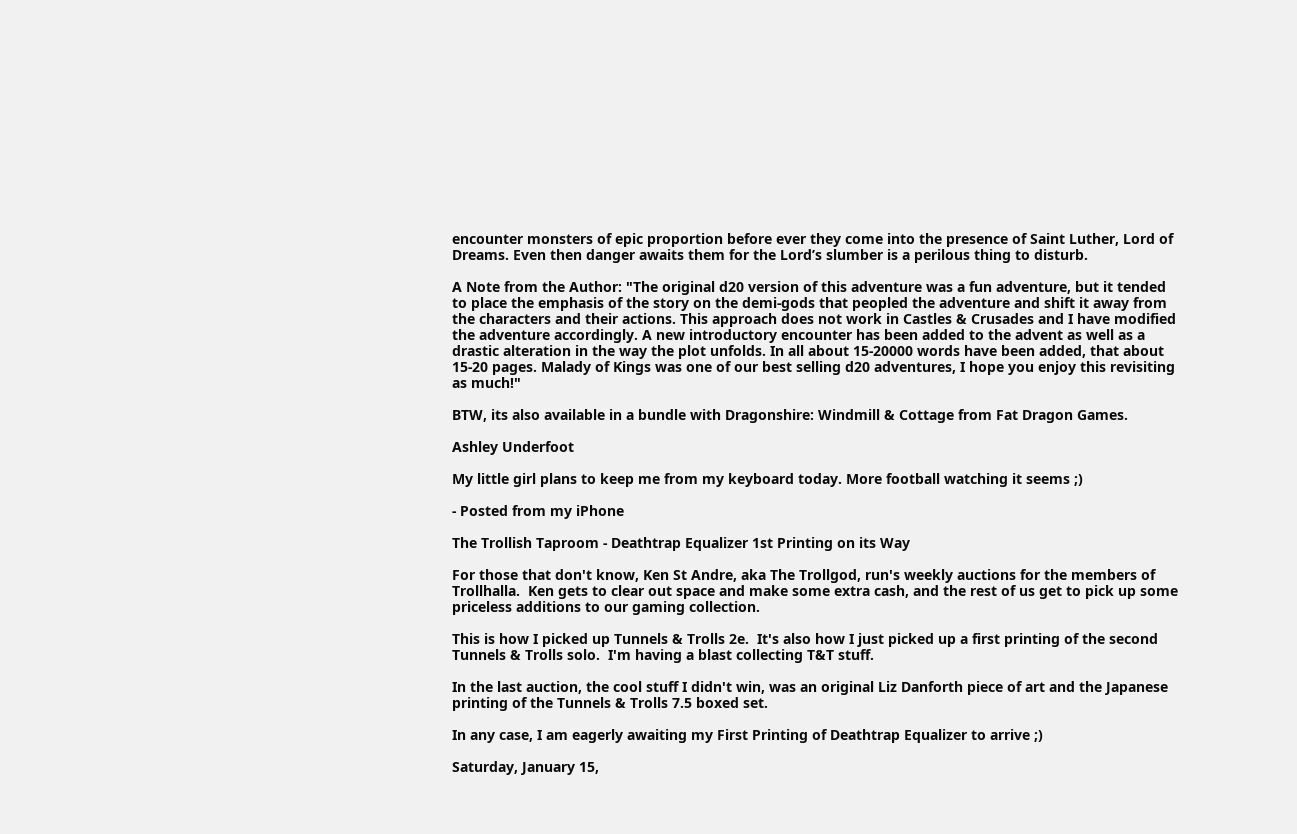encounter monsters of epic proportion before ever they come into the presence of Saint Luther, Lord of Dreams. Even then danger awaits them for the Lord’s slumber is a perilous thing to disturb.

A Note from the Author: "The original d20 version of this adventure was a fun adventure, but it tended to place the emphasis of the story on the demi-gods that peopled the adventure and shift it away from the characters and their actions. This approach does not work in Castles & Crusades and I have modified the adventure accordingly. A new introductory encounter has been added to the advent as well as a drastic alteration in the way the plot unfolds. In all about 15-20000 words have been added, that about 15-20 pages. Malady of Kings was one of our best selling d20 adventures, I hope you enjoy this revisiting as much!"

BTW, its also available in a bundle with Dragonshire: Windmill & Cottage from Fat Dragon Games.

Ashley Underfoot

My little girl plans to keep me from my keyboard today. More football watching it seems ;)

- Posted from my iPhone

The Trollish Taproom - Deathtrap Equalizer 1st Printing on its Way

For those that don't know, Ken St Andre, aka The Trollgod, run's weekly auctions for the members of Trollhalla.  Ken gets to clear out space and make some extra cash, and the rest of us get to pick up some priceless additions to our gaming collection.

This is how I picked up Tunnels & Trolls 2e.  It's also how I just picked up a first printing of the second Tunnels & Trolls solo.  I'm having a blast collecting T&T stuff.

In the last auction, the cool stuff I didn't win, was an original Liz Danforth piece of art and the Japanese printing of the Tunnels & Trolls 7.5 boxed set.

In any case, I am eagerly awaiting my First Printing of Deathtrap Equalizer to arrive ;)

Saturday, January 15,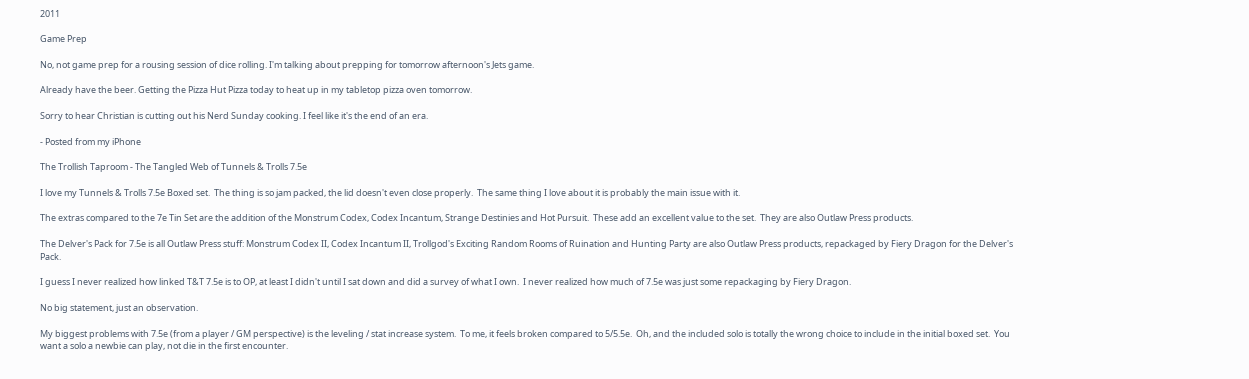2011

Game Prep

No, not game prep for a rousing session of dice rolling. I'm talking about prepping for tomorrow afternoon's Jets game.

Already have the beer. Getting the Pizza Hut Pizza today to heat up in my tabletop pizza oven tomorrow.

Sorry to hear Christian is cutting out his Nerd Sunday cooking. I feel like it's the end of an era.

- Posted from my iPhone

The Trollish Taproom - The Tangled Web of Tunnels & Trolls 7.5e

I love my Tunnels & Trolls 7.5e Boxed set.  The thing is so jam packed, the lid doesn't even close properly.  The same thing I love about it is probably the main issue with it.

The extras compared to the 7e Tin Set are the addition of the Monstrum Codex, Codex Incantum, Strange Destinies and Hot Pursuit.  These add an excellent value to the set.  They are also Outlaw Press products.

The Delver's Pack for 7.5e is all Outlaw Press stuff: Monstrum Codex II, Codex Incantum II, Trollgod's Exciting Random Rooms of Ruination and Hunting Party are also Outlaw Press products, repackaged by Fiery Dragon for the Delver's Pack.

I guess I never realized how linked T&T 7.5e is to OP, at least I didn't until I sat down and did a survey of what I own.  I never realized how much of 7.5e was just some repackaging by Fiery Dragon.

No big statement, just an observation.

My biggest problems with 7.5e (from a player / GM perspective) is the leveling / stat increase system.  To me, it feels broken compared to 5/5.5e.  Oh, and the included solo is totally the wrong choice to include in the initial boxed set.  You want a solo a newbie can play, not die in the first encounter.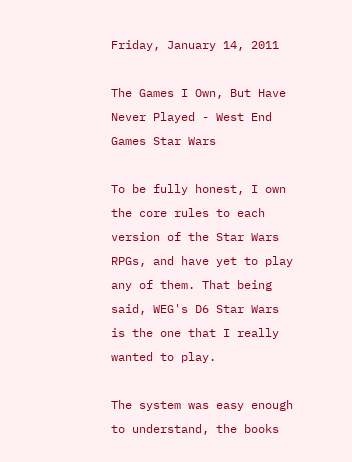Friday, January 14, 2011

The Games I Own, But Have Never Played - West End Games Star Wars

To be fully honest, I own the core rules to each version of the Star Wars RPGs, and have yet to play any of them. That being said, WEG's D6 Star Wars is the one that I really wanted to play.

The system was easy enough to understand, the books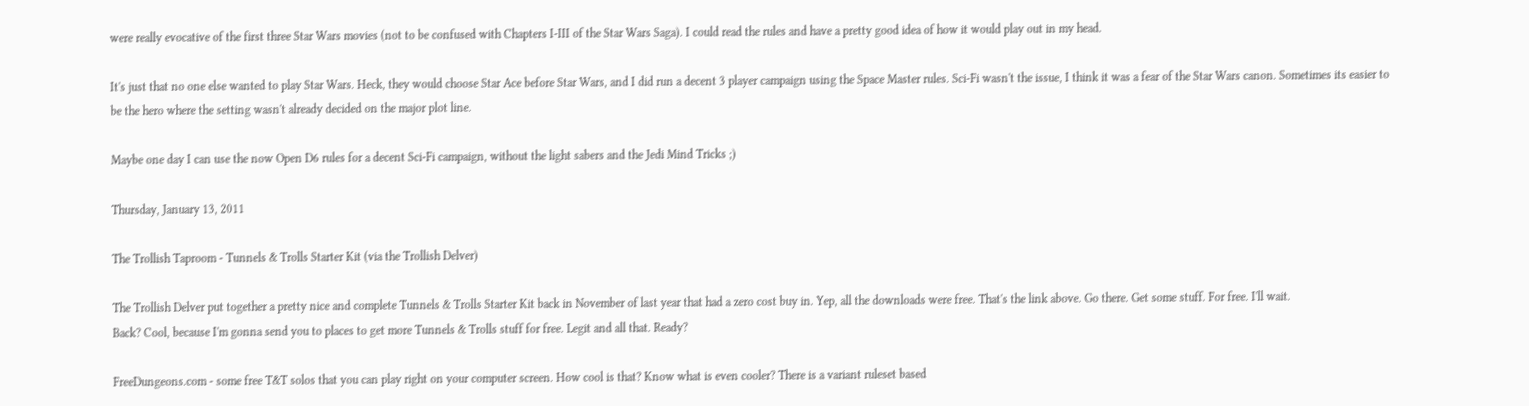were really evocative of the first three Star Wars movies (not to be confused with Chapters I-III of the Star Wars Saga). I could read the rules and have a pretty good idea of how it would play out in my head.

It's just that no one else wanted to play Star Wars. Heck, they would choose Star Ace before Star Wars, and I did run a decent 3 player campaign using the Space Master rules. Sci-Fi wasn't the issue, I think it was a fear of the Star Wars canon. Sometimes its easier to be the hero where the setting wasn't already decided on the major plot line.

Maybe one day I can use the now Open D6 rules for a decent Sci-Fi campaign, without the light sabers and the Jedi Mind Tricks ;)

Thursday, January 13, 2011

The Trollish Taproom - Tunnels & Trolls Starter Kit (via the Trollish Delver)

The Trollish Delver put together a pretty nice and complete Tunnels & Trolls Starter Kit back in November of last year that had a zero cost buy in. Yep, all the downloads were free. That's the link above. Go there. Get some stuff. For free. I'll wait.
Back? Cool, because I'm gonna send you to places to get more Tunnels & Trolls stuff for free. Legit and all that. Ready?

FreeDungeons.com - some free T&T solos that you can play right on your computer screen. How cool is that? Know what is even cooler? There is a variant ruleset based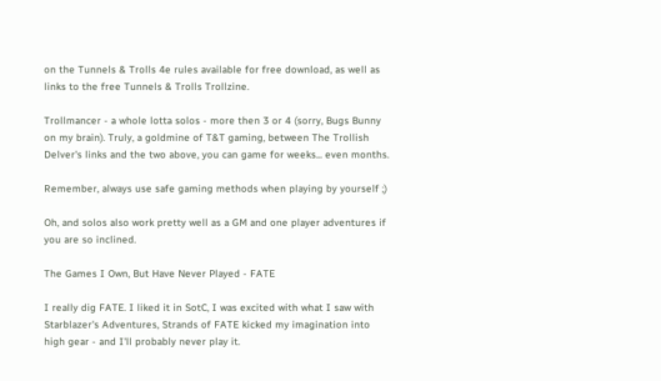on the Tunnels & Trolls 4e rules available for free download, as well as links to the free Tunnels & Trolls Trollzine.

Trollmancer - a whole lotta solos - more then 3 or 4 (sorry, Bugs Bunny on my brain). Truly, a goldmine of T&T gaming, between The Trollish Delver's links and the two above, you can game for weeks... even months.

Remember, always use safe gaming methods when playing by yourself ;)

Oh, and solos also work pretty well as a GM and one player adventures if you are so inclined.

The Games I Own, But Have Never Played - FATE

I really dig FATE. I liked it in SotC, I was excited with what I saw with Starblazer's Adventures, Strands of FATE kicked my imagination into high gear - and I'll probably never play it.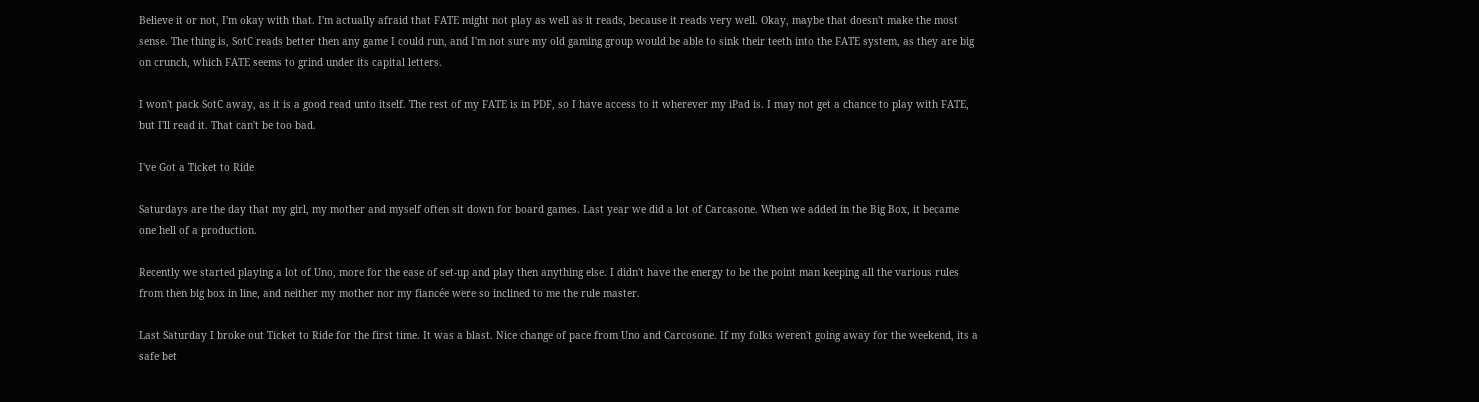Believe it or not, I'm okay with that. I'm actually afraid that FATE might not play as well as it reads, because it reads very well. Okay, maybe that doesn't make the most sense. The thing is, SotC reads better then any game I could run, and I'm not sure my old gaming group would be able to sink their teeth into the FATE system, as they are big on crunch, which FATE seems to grind under its capital letters.

I won't pack SotC away, as it is a good read unto itself. The rest of my FATE is in PDF, so I have access to it wherever my iPad is. I may not get a chance to play with FATE, but I'll read it. That can't be too bad.

I've Got a Ticket to Ride

Saturdays are the day that my girl, my mother and myself often sit down for board games. Last year we did a lot of Carcasone. When we added in the Big Box, it became one hell of a production.

Recently we started playing a lot of Uno, more for the ease of set-up and play then anything else. I didn't have the energy to be the point man keeping all the various rules from then big box in line, and neither my mother nor my fiancée were so inclined to me the rule master.

Last Saturday I broke out Ticket to Ride for the first time. It was a blast. Nice change of pace from Uno and Carcosone. If my folks weren't going away for the weekend, its a safe bet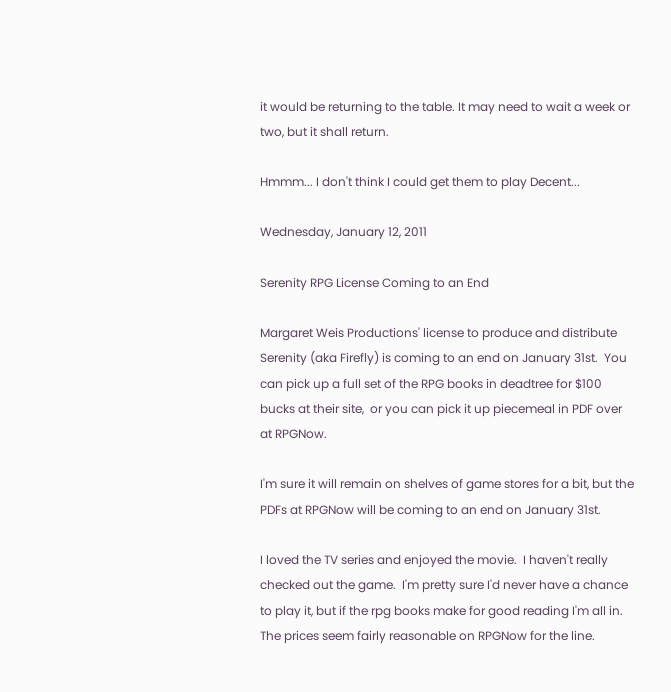it would be returning to the table. It may need to wait a week or two, but it shall return.

Hmmm... I don't think I could get them to play Decent...

Wednesday, January 12, 2011

Serenity RPG License Coming to an End

Margaret Weis Productions' license to produce and distribute Serenity (aka Firefly) is coming to an end on January 31st.  You can pick up a full set of the RPG books in deadtree for $100 bucks at their site,  or you can pick it up piecemeal in PDF over at RPGNow.

I'm sure it will remain on shelves of game stores for a bit, but the PDFs at RPGNow will be coming to an end on January 31st.

I loved the TV series and enjoyed the movie.  I haven't really checked out the game.  I'm pretty sure I'd never have a chance to play it, but if the rpg books make for good reading I'm all in.  The prices seem fairly reasonable on RPGNow for the line.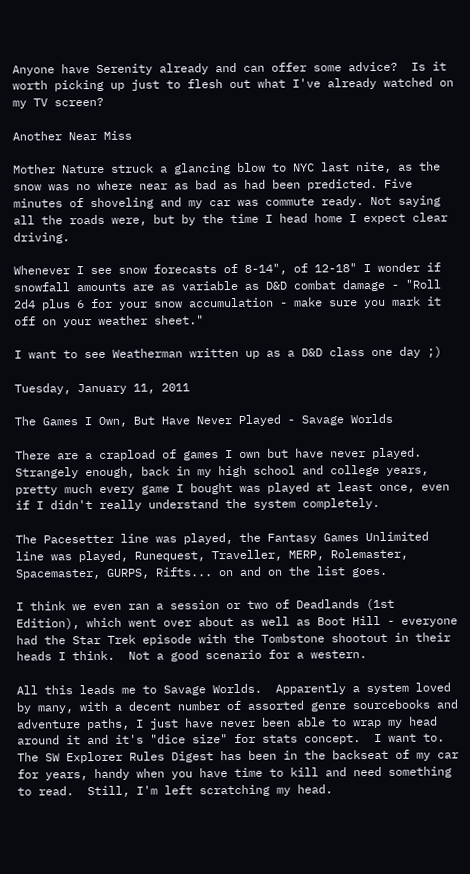Anyone have Serenity already and can offer some advice?  Is it worth picking up just to flesh out what I've already watched on my TV screen?

Another Near Miss

Mother Nature struck a glancing blow to NYC last nite, as the snow was no where near as bad as had been predicted. Five minutes of shoveling and my car was commute ready. Not saying all the roads were, but by the time I head home I expect clear driving.

Whenever I see snow forecasts of 8-14", of 12-18" I wonder if snowfall amounts are as variable as D&D combat damage - "Roll 2d4 plus 6 for your snow accumulation - make sure you mark it off on your weather sheet."

I want to see Weatherman written up as a D&D class one day ;)

Tuesday, January 11, 2011

The Games I Own, But Have Never Played - Savage Worlds

There are a crapload of games I own but have never played.  Strangely enough, back in my high school and college years, pretty much every game I bought was played at least once, even if I didn't really understand the system completely.

The Pacesetter line was played, the Fantasy Games Unlimited line was played, Runequest, Traveller, MERP, Rolemaster, Spacemaster, GURPS, Rifts... on and on the list goes.

I think we even ran a session or two of Deadlands (1st Edition), which went over about as well as Boot Hill - everyone had the Star Trek episode with the Tombstone shootout in their heads I think.  Not a good scenario for a western.

All this leads me to Savage Worlds.  Apparently a system loved by many, with a decent number of assorted genre sourcebooks and adventure paths, I just have never been able to wrap my head around it and it's "dice size" for stats concept.  I want to.  The SW Explorer Rules Digest has been in the backseat of my car for years, handy when you have time to kill and need something to read.  Still, I'm left scratching my head.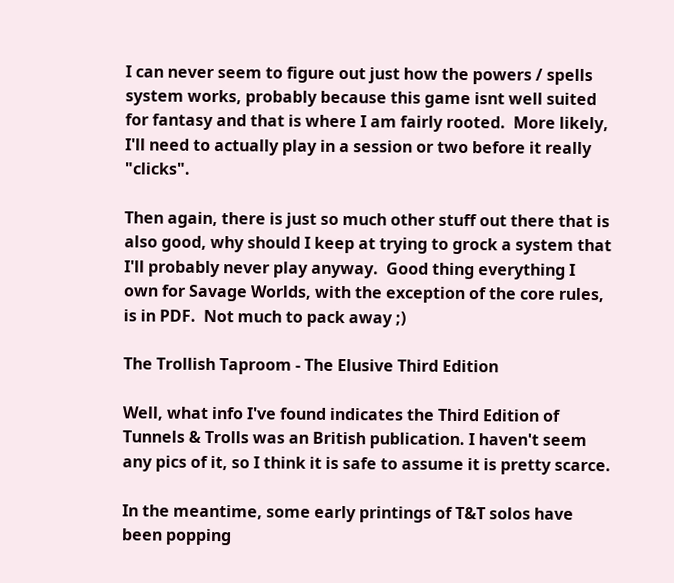I can never seem to figure out just how the powers / spells system works, probably because this game isnt well suited for fantasy and that is where I am fairly rooted.  More likely, I'll need to actually play in a session or two before it really "clicks".

Then again, there is just so much other stuff out there that is also good, why should I keep at trying to grock a system that I'll probably never play anyway.  Good thing everything I own for Savage Worlds, with the exception of the core rules, is in PDF.  Not much to pack away ;)

The Trollish Taproom - The Elusive Third Edition

Well, what info I've found indicates the Third Edition of Tunnels & Trolls was an British publication. I haven't seem any pics of it, so I think it is safe to assume it is pretty scarce.

In the meantime, some early printings of T&T solos have been popping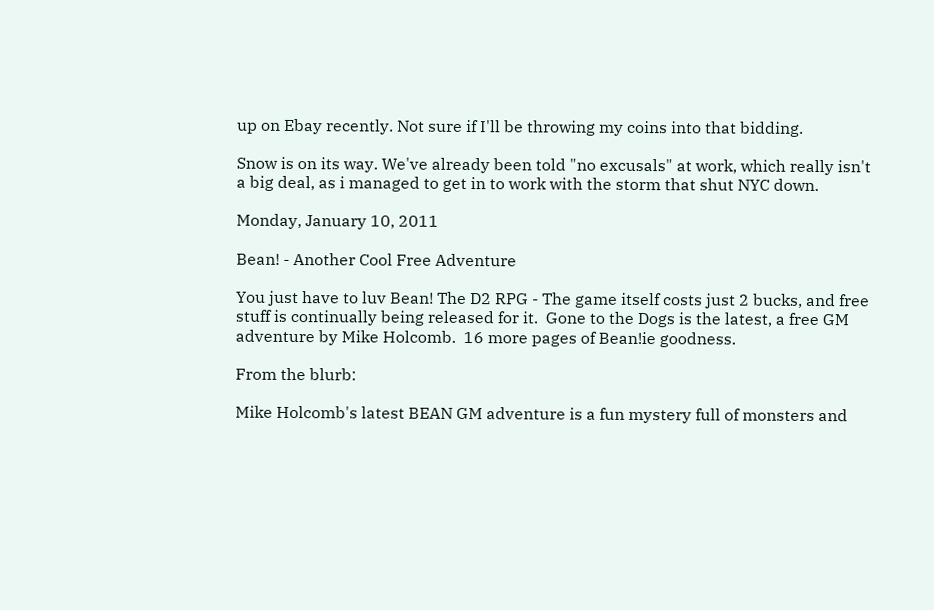up on Ebay recently. Not sure if I'll be throwing my coins into that bidding.

Snow is on its way. We've already been told "no excusals" at work, which really isn't a big deal, as i managed to get in to work with the storm that shut NYC down.

Monday, January 10, 2011

Bean! - Another Cool Free Adventure

You just have to luv Bean! The D2 RPG - The game itself costs just 2 bucks, and free stuff is continually being released for it.  Gone to the Dogs is the latest, a free GM adventure by Mike Holcomb.  16 more pages of Bean!ie goodness.

From the blurb:

Mike Holcomb's latest BEAN GM adventure is a fun mystery full of monsters and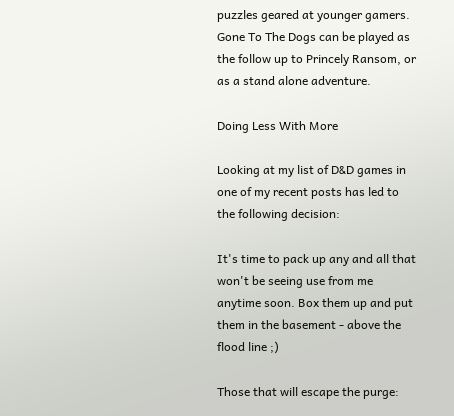puzzles geared at younger gamers. Gone To The Dogs can be played as the follow up to Princely Ransom, or as a stand alone adventure.

Doing Less With More

Looking at my list of D&D games in one of my recent posts has led to the following decision:

It's time to pack up any and all that won't be seeing use from me anytime soon. Box them up and put them in the basement - above the flood line ;)

Those that will escape the purge: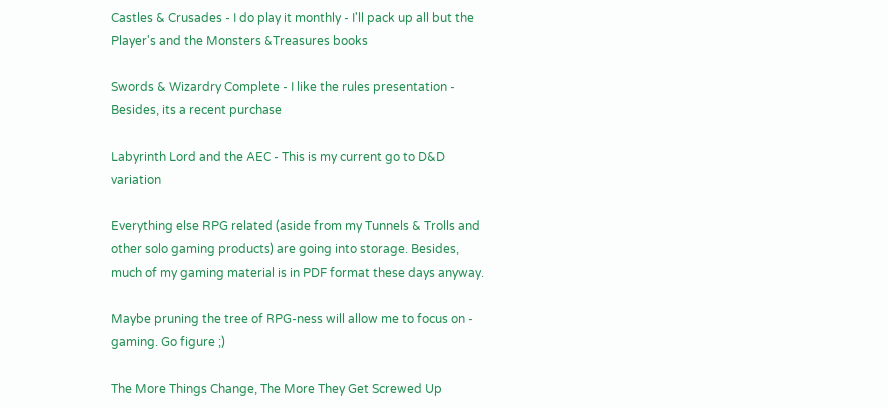Castles & Crusades - I do play it monthly - I'll pack up all but the Player's and the Monsters &Treasures books

Swords & Wizardry Complete - I like the rules presentation - Besides, its a recent purchase

Labyrinth Lord and the AEC - This is my current go to D&D variation

Everything else RPG related (aside from my Tunnels & Trolls and other solo gaming products) are going into storage. Besides, much of my gaming material is in PDF format these days anyway.

Maybe pruning the tree of RPG-ness will allow me to focus on - gaming. Go figure ;)

The More Things Change, The More They Get Screwed Up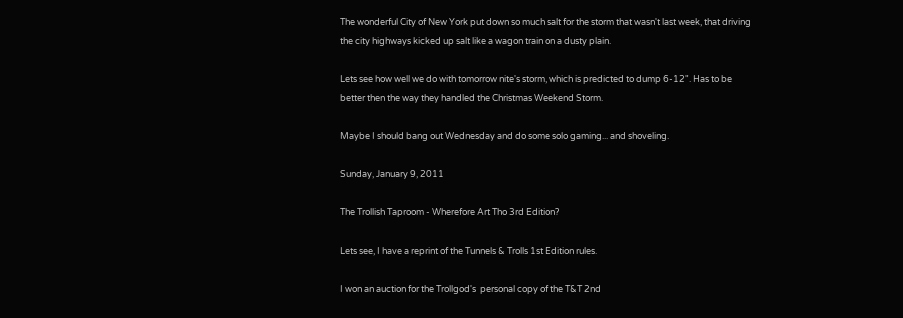The wonderful City of New York put down so much salt for the storm that wasn't last week, that driving the city highways kicked up salt like a wagon train on a dusty plain.

Lets see how well we do with tomorrow nite's storm, which is predicted to dump 6-12". Has to be better then the way they handled the Christmas Weekend Storm.

Maybe I should bang out Wednesday and do some solo gaming... and shoveling.

Sunday, January 9, 2011

The Trollish Taproom - Wherefore Art Tho 3rd Edition?

Lets see, I have a reprint of the Tunnels & Trolls 1st Edition rules.

I won an auction for the Trollgod's  personal copy of the T&T 2nd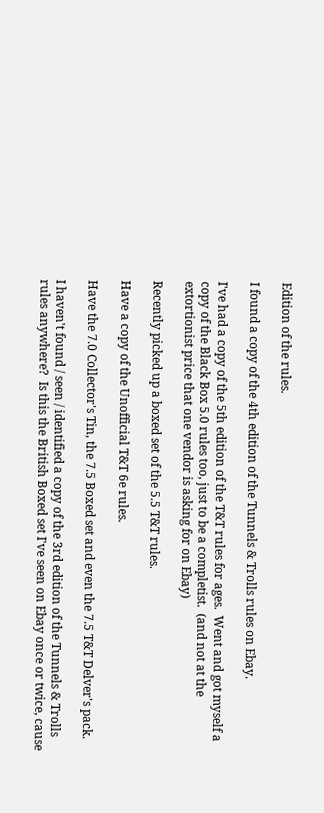Edition of the rules.

I found a copy of the 4th edition of the Tunnels & Trolls rules on Ebay.

I've had a copy of the 5th edition of the T&T rules for ages.  Went and got myself a copy of the Black Box 5.0 rules too, just to be a completist.  (and not at the extortionist price that one vendor is asking for on Ebay)

Recently picked up a boxed set of the 5.5 T&T rules.

Have a copy of the Unofficial T&T 6e rules.

Have the 7.0 Collector's Tin, the 7.5 Boxed set and even the 7.5 T&T Delver's pack.

I haven't found / seen / identified a copy of the 3rd edition of the Tunnels & Trolls rules anywhere?  Is this the British Boxed set I've seen on Ebay once or twice, cause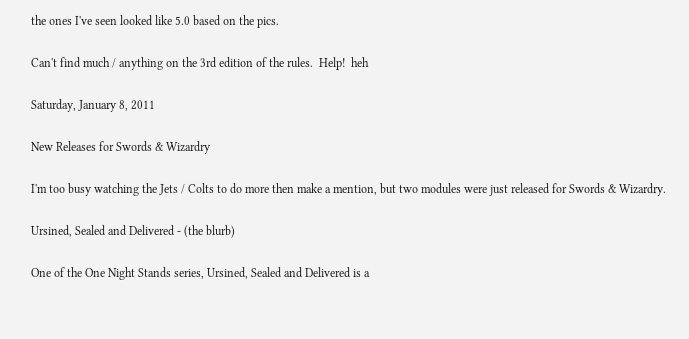the ones I've seen looked like 5.0 based on the pics.

Can't find much / anything on the 3rd edition of the rules.  Help!  heh

Saturday, January 8, 2011

New Releases for Swords & Wizardry

I'm too busy watching the Jets / Colts to do more then make a mention, but two modules were just released for Swords & Wizardry.

Ursined, Sealed and Delivered - (the blurb)

One of the One Night Stands series, Ursined, Sealed and Delivered is a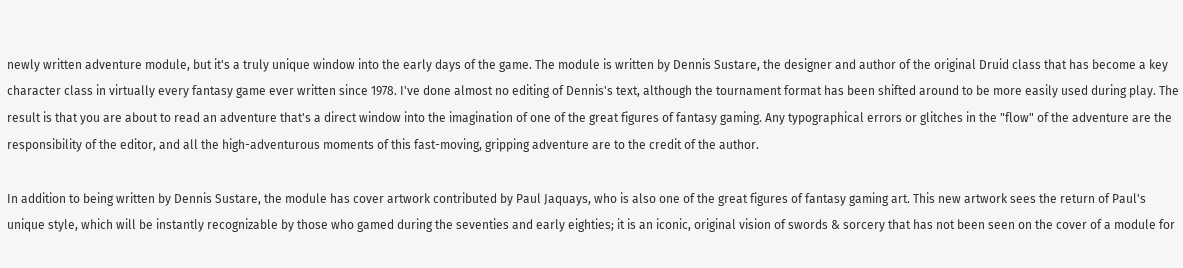newly written adventure module, but it's a truly unique window into the early days of the game. The module is written by Dennis Sustare, the designer and author of the original Druid class that has become a key character class in virtually every fantasy game ever written since 1978. I've done almost no editing of Dennis's text, although the tournament format has been shifted around to be more easily used during play. The result is that you are about to read an adventure that's a direct window into the imagination of one of the great figures of fantasy gaming. Any typographical errors or glitches in the "flow" of the adventure are the responsibility of the editor, and all the high-adventurous moments of this fast-moving, gripping adventure are to the credit of the author.

In addition to being written by Dennis Sustare, the module has cover artwork contributed by Paul Jaquays, who is also one of the great figures of fantasy gaming art. This new artwork sees the return of Paul's unique style, which will be instantly recognizable by those who gamed during the seventies and early eighties; it is an iconic, original vision of swords & sorcery that has not been seen on the cover of a module for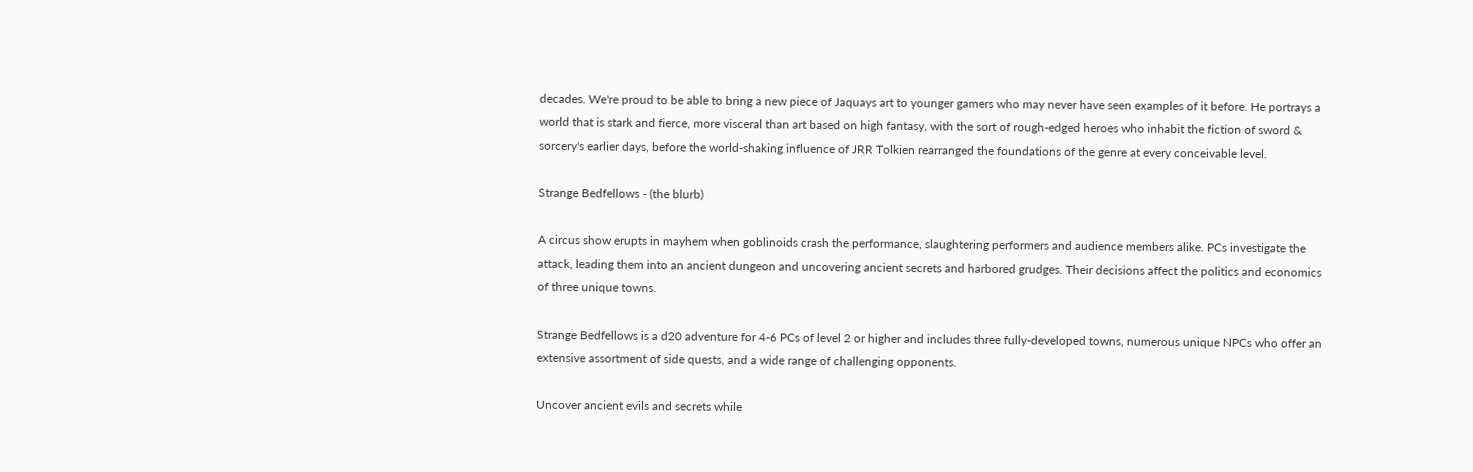decades. We're proud to be able to bring a new piece of Jaquays art to younger gamers who may never have seen examples of it before. He portrays a world that is stark and fierce, more visceral than art based on high fantasy, with the sort of rough-edged heroes who inhabit the fiction of sword & sorcery's earlier days, before the world-shaking influence of JRR Tolkien rearranged the foundations of the genre at every conceivable level.

Strange Bedfellows - (the blurb)

A circus show erupts in mayhem when goblinoids crash the performance, slaughtering performers and audience members alike. PCs investigate the attack, leading them into an ancient dungeon and uncovering ancient secrets and harbored grudges. Their decisions affect the politics and economics of three unique towns.

Strange Bedfellows is a d20 adventure for 4-6 PCs of level 2 or higher and includes three fully-developed towns, numerous unique NPCs who offer an extensive assortment of side quests, and a wide range of challenging opponents.

Uncover ancient evils and secrets while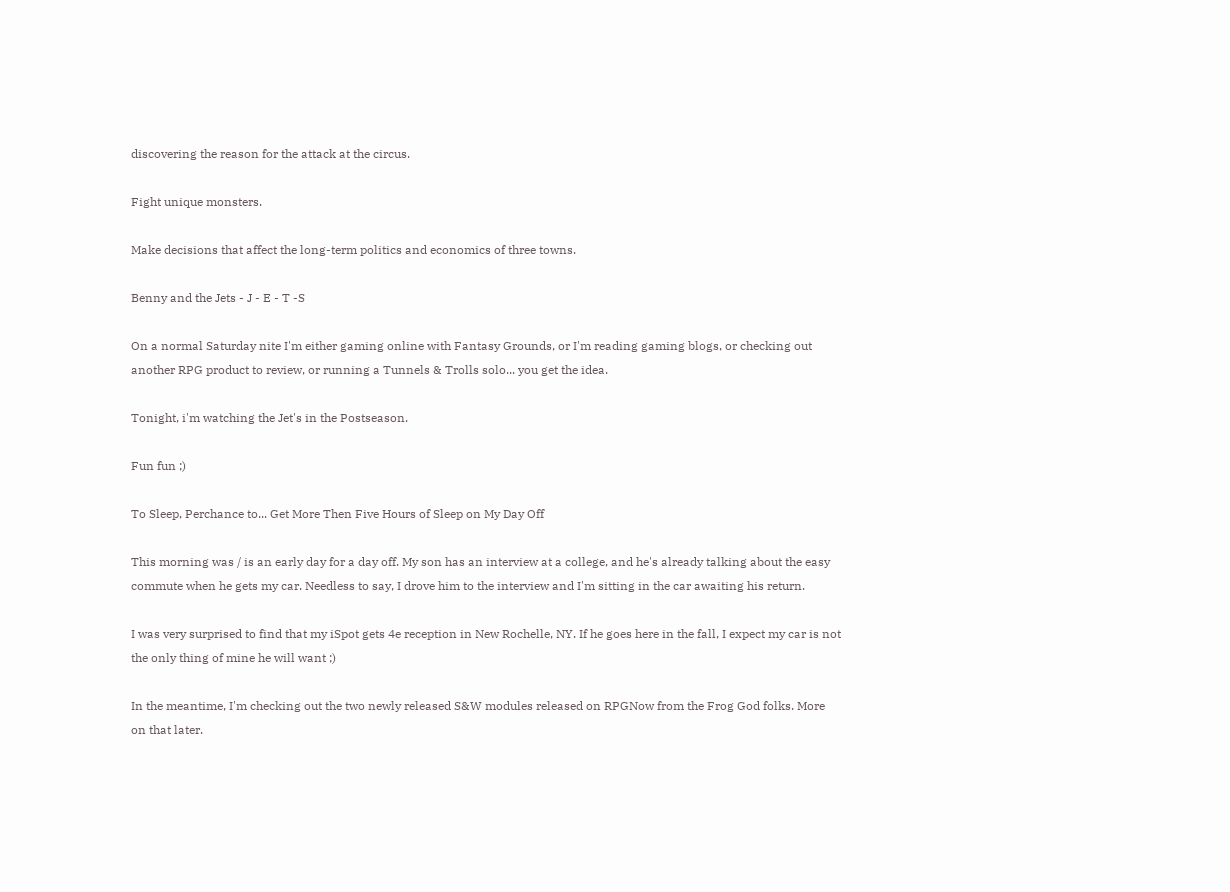discovering the reason for the attack at the circus.

Fight unique monsters.

Make decisions that affect the long-term politics and economics of three towns.

Benny and the Jets - J - E - T -S

On a normal Saturday nite I'm either gaming online with Fantasy Grounds, or I'm reading gaming blogs, or checking out another RPG product to review, or running a Tunnels & Trolls solo... you get the idea.

Tonight, i'm watching the Jet's in the Postseason.

Fun fun ;)

To Sleep, Perchance to... Get More Then Five Hours of Sleep on My Day Off

This morning was / is an early day for a day off. My son has an interview at a college, and he's already talking about the easy commute when he gets my car. Needless to say, I drove him to the interview and I'm sitting in the car awaiting his return.

I was very surprised to find that my iSpot gets 4e reception in New Rochelle, NY. If he goes here in the fall, I expect my car is not the only thing of mine he will want ;)

In the meantime, I'm checking out the two newly released S&W modules released on RPGNow from the Frog God folks. More on that later.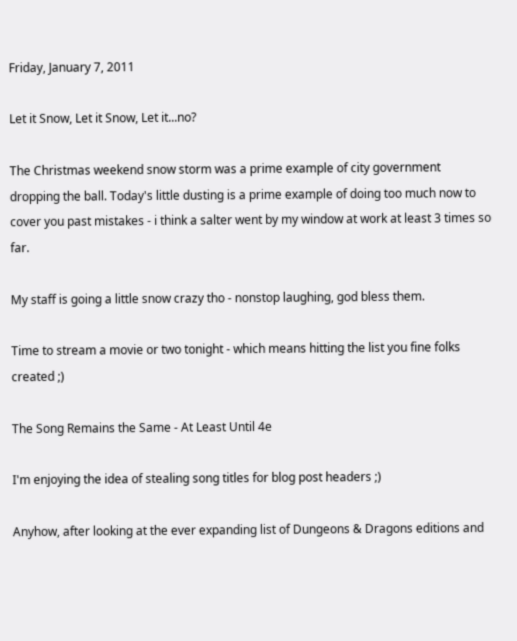Friday, January 7, 2011

Let it Snow, Let it Snow, Let it...no?

The Christmas weekend snow storm was a prime example of city government dropping the ball. Today's little dusting is a prime example of doing too much now to cover you past mistakes - i think a salter went by my window at work at least 3 times so far.

My staff is going a little snow crazy tho - nonstop laughing, god bless them.

Time to stream a movie or two tonight - which means hitting the list you fine folks created ;)

The Song Remains the Same - At Least Until 4e

I'm enjoying the idea of stealing song titles for blog post headers ;)

Anyhow, after looking at the ever expanding list of Dungeons & Dragons editions and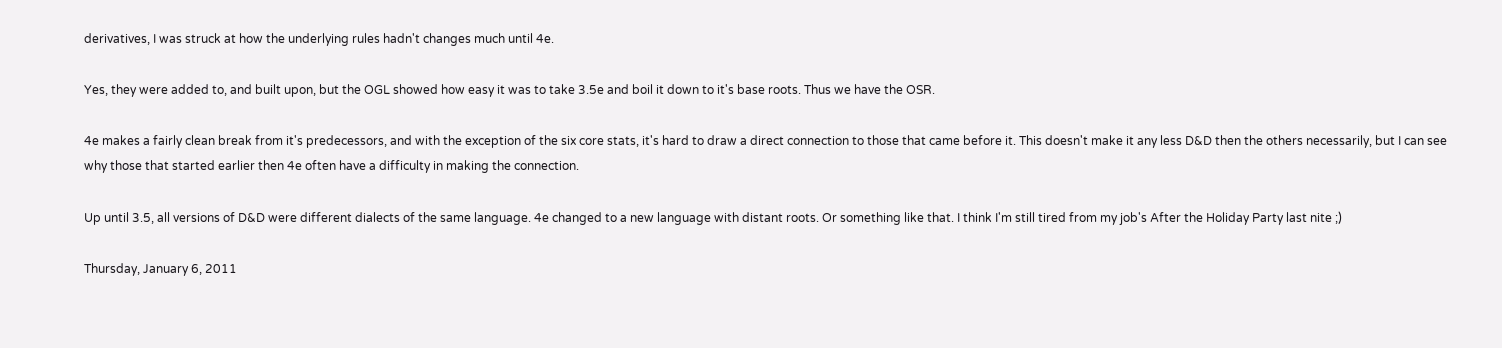derivatives, I was struck at how the underlying rules hadn't changes much until 4e.

Yes, they were added to, and built upon, but the OGL showed how easy it was to take 3.5e and boil it down to it's base roots. Thus we have the OSR.

4e makes a fairly clean break from it's predecessors, and with the exception of the six core stats, it's hard to draw a direct connection to those that came before it. This doesn't make it any less D&D then the others necessarily, but I can see why those that started earlier then 4e often have a difficulty in making the connection.

Up until 3.5, all versions of D&D were different dialects of the same language. 4e changed to a new language with distant roots. Or something like that. I think I'm still tired from my job's After the Holiday Party last nite ;)

Thursday, January 6, 2011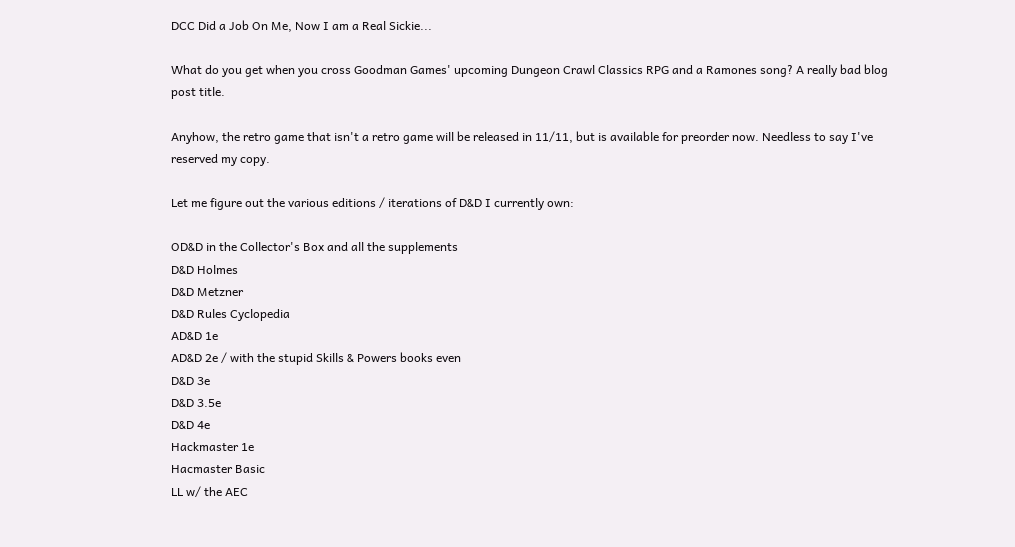DCC Did a Job On Me, Now I am a Real Sickie...

What do you get when you cross Goodman Games' upcoming Dungeon Crawl Classics RPG and a Ramones song? A really bad blog post title.

Anyhow, the retro game that isn't a retro game will be released in 11/11, but is available for preorder now. Needless to say I've reserved my copy.

Let me figure out the various editions / iterations of D&D I currently own:

OD&D in the Collector's Box and all the supplements
D&D Holmes
D&D Metzner
D&D Rules Cyclopedia
AD&D 1e
AD&D 2e / with the stupid Skills & Powers books even
D&D 3e
D&D 3.5e
D&D 4e
Hackmaster 1e
Hacmaster Basic
LL w/ the AEC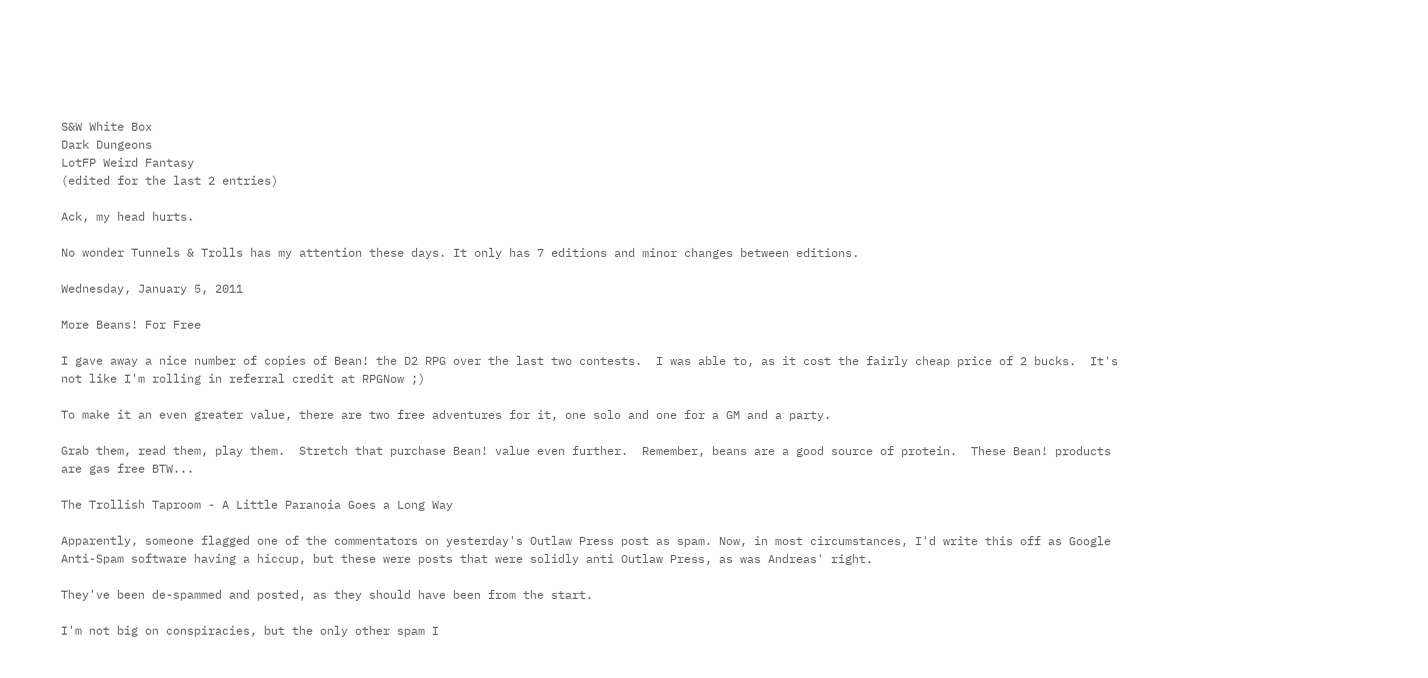S&W White Box
Dark Dungeons
LotFP Weird Fantasy
(edited for the last 2 entries)

Ack, my head hurts.

No wonder Tunnels & Trolls has my attention these days. It only has 7 editions and minor changes between editions.

Wednesday, January 5, 2011

More Beans! For Free

I gave away a nice number of copies of Bean! the D2 RPG over the last two contests.  I was able to, as it cost the fairly cheap price of 2 bucks.  It's not like I'm rolling in referral credit at RPGNow ;)

To make it an even greater value, there are two free adventures for it, one solo and one for a GM and a party.

Grab them, read them, play them.  Stretch that purchase Bean! value even further.  Remember, beans are a good source of protein.  These Bean! products are gas free BTW...

The Trollish Taproom - A Little Paranoia Goes a Long Way

Apparently, someone flagged one of the commentators on yesterday's Outlaw Press post as spam. Now, in most circumstances, I'd write this off as Google Anti-Spam software having a hiccup, but these were posts that were solidly anti Outlaw Press, as was Andreas' right.

They've been de-spammed and posted, as they should have been from the start.

I'm not big on conspiracies, but the only other spam I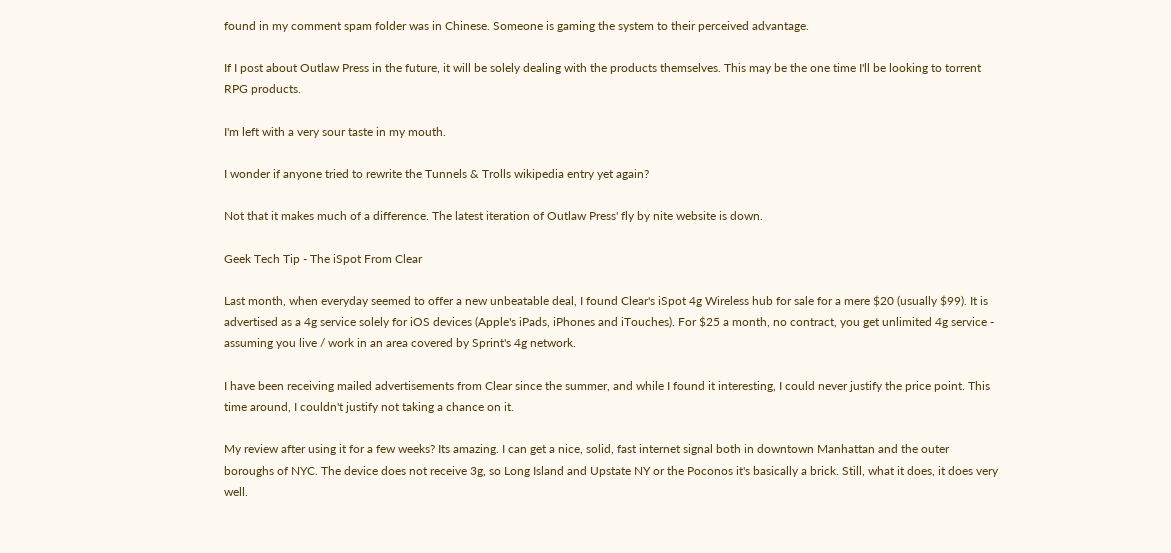found in my comment spam folder was in Chinese. Someone is gaming the system to their perceived advantage.

If I post about Outlaw Press in the future, it will be solely dealing with the products themselves. This may be the one time I'll be looking to torrent RPG products.

I'm left with a very sour taste in my mouth.

I wonder if anyone tried to rewrite the Tunnels & Trolls wikipedia entry yet again?

Not that it makes much of a difference. The latest iteration of Outlaw Press' fly by nite website is down.

Geek Tech Tip - The iSpot From Clear

Last month, when everyday seemed to offer a new unbeatable deal, I found Clear's iSpot 4g Wireless hub for sale for a mere $20 (usually $99). It is advertised as a 4g service solely for iOS devices (Apple's iPads, iPhones and iTouches). For $25 a month, no contract, you get unlimited 4g service - assuming you live / work in an area covered by Sprint's 4g network.

I have been receiving mailed advertisements from Clear since the summer, and while I found it interesting, I could never justify the price point. This time around, I couldn't justify not taking a chance on it.

My review after using it for a few weeks? Its amazing. I can get a nice, solid, fast internet signal both in downtown Manhattan and the outer boroughs of NYC. The device does not receive 3g, so Long Island and Upstate NY or the Poconos it's basically a brick. Still, what it does, it does very well.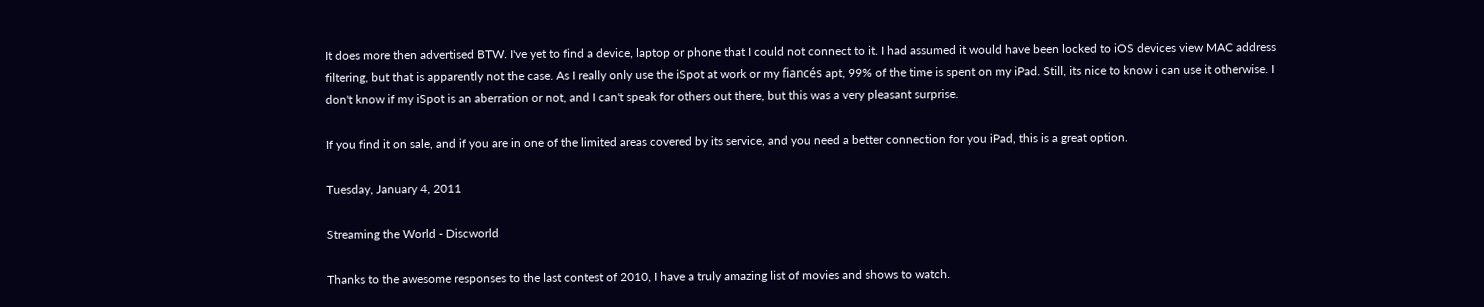It does more then advertised BTW. I've yet to find a device, laptop or phone that I could not connect to it. I had assumed it would have been locked to iOS devices view MAC address filtering, but that is apparently not the case. As I really only use the iSpot at work or my fiancés apt, 99% of the time is spent on my iPad. Still, its nice to know i can use it otherwise. I don't know if my iSpot is an aberration or not, and I can't speak for others out there, but this was a very pleasant surprise.

If you find it on sale, and if you are in one of the limited areas covered by its service, and you need a better connection for you iPad, this is a great option.

Tuesday, January 4, 2011

Streaming the World - Discworld

Thanks to the awesome responses to the last contest of 2010, I have a truly amazing list of movies and shows to watch.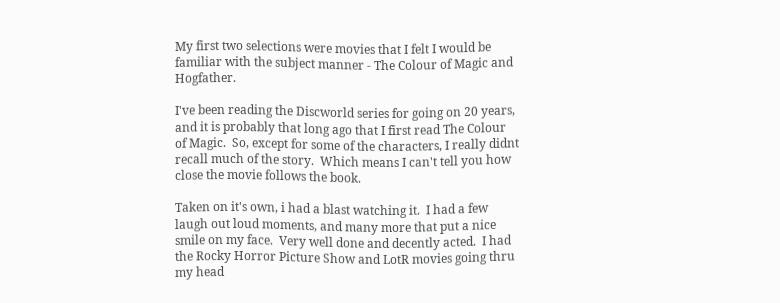My first two selections were movies that I felt I would be familiar with the subject manner - The Colour of Magic and Hogfather.

I've been reading the Discworld series for going on 20 years, and it is probably that long ago that I first read The Colour of Magic.  So, except for some of the characters, I really didnt recall much of the story.  Which means I can't tell you how close the movie follows the book.

Taken on it's own, i had a blast watching it.  I had a few laugh out loud moments, and many more that put a nice smile on my face.  Very well done and decently acted.  I had the Rocky Horror Picture Show and LotR movies going thru my head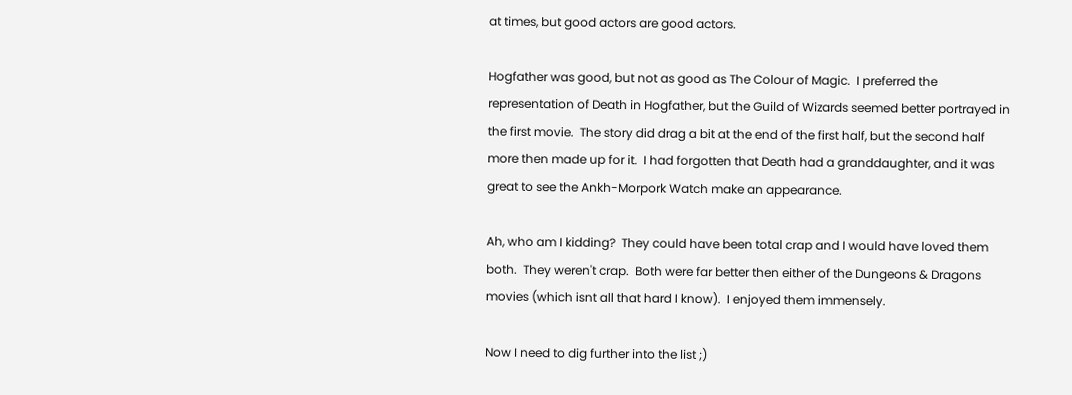at times, but good actors are good actors.

Hogfather was good, but not as good as The Colour of Magic.  I preferred the representation of Death in Hogfather, but the Guild of Wizards seemed better portrayed in the first movie.  The story did drag a bit at the end of the first half, but the second half more then made up for it.  I had forgotten that Death had a granddaughter, and it was great to see the Ankh-Morpork Watch make an appearance.

Ah, who am I kidding?  They could have been total crap and I would have loved them both.  They weren't crap.  Both were far better then either of the Dungeons & Dragons movies (which isnt all that hard I know).  I enjoyed them immensely.

Now I need to dig further into the list ;)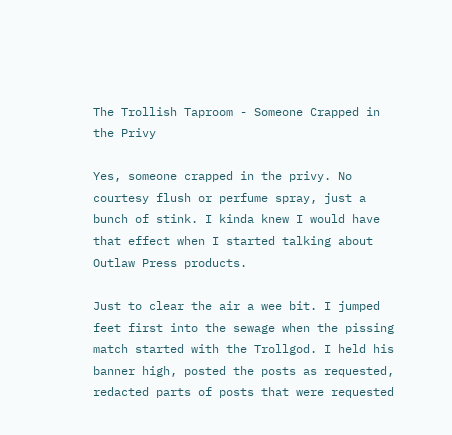The Trollish Taproom - Someone Crapped in the Privy

Yes, someone crapped in the privy. No courtesy flush or perfume spray, just a bunch of stink. I kinda knew I would have that effect when I started talking about Outlaw Press products.

Just to clear the air a wee bit. I jumped feet first into the sewage when the pissing match started with the Trollgod. I held his banner high, posted the posts as requested, redacted parts of posts that were requested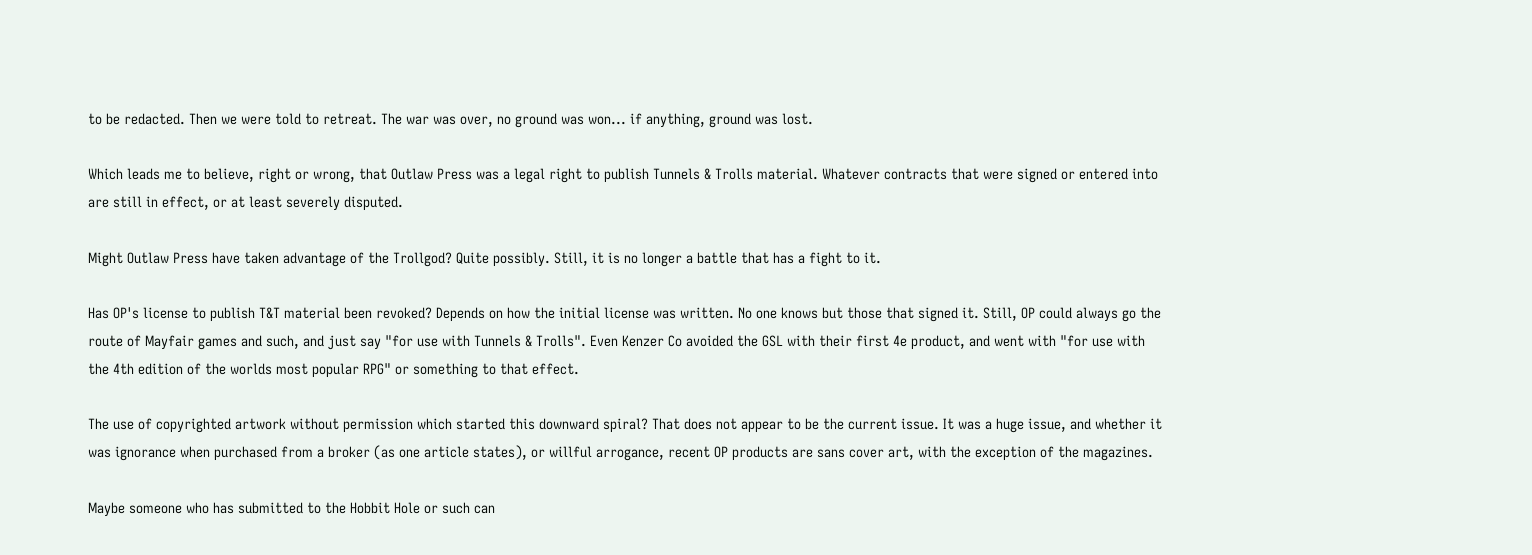to be redacted. Then we were told to retreat. The war was over, no ground was won... if anything, ground was lost.

Which leads me to believe, right or wrong, that Outlaw Press was a legal right to publish Tunnels & Trolls material. Whatever contracts that were signed or entered into are still in effect, or at least severely disputed.

Might Outlaw Press have taken advantage of the Trollgod? Quite possibly. Still, it is no longer a battle that has a fight to it.

Has OP's license to publish T&T material been revoked? Depends on how the initial license was written. No one knows but those that signed it. Still, OP could always go the route of Mayfair games and such, and just say "for use with Tunnels & Trolls". Even Kenzer Co avoided the GSL with their first 4e product, and went with "for use with the 4th edition of the worlds most popular RPG" or something to that effect.

The use of copyrighted artwork without permission which started this downward spiral? That does not appear to be the current issue. It was a huge issue, and whether it was ignorance when purchased from a broker (as one article states), or willful arrogance, recent OP products are sans cover art, with the exception of the magazines.

Maybe someone who has submitted to the Hobbit Hole or such can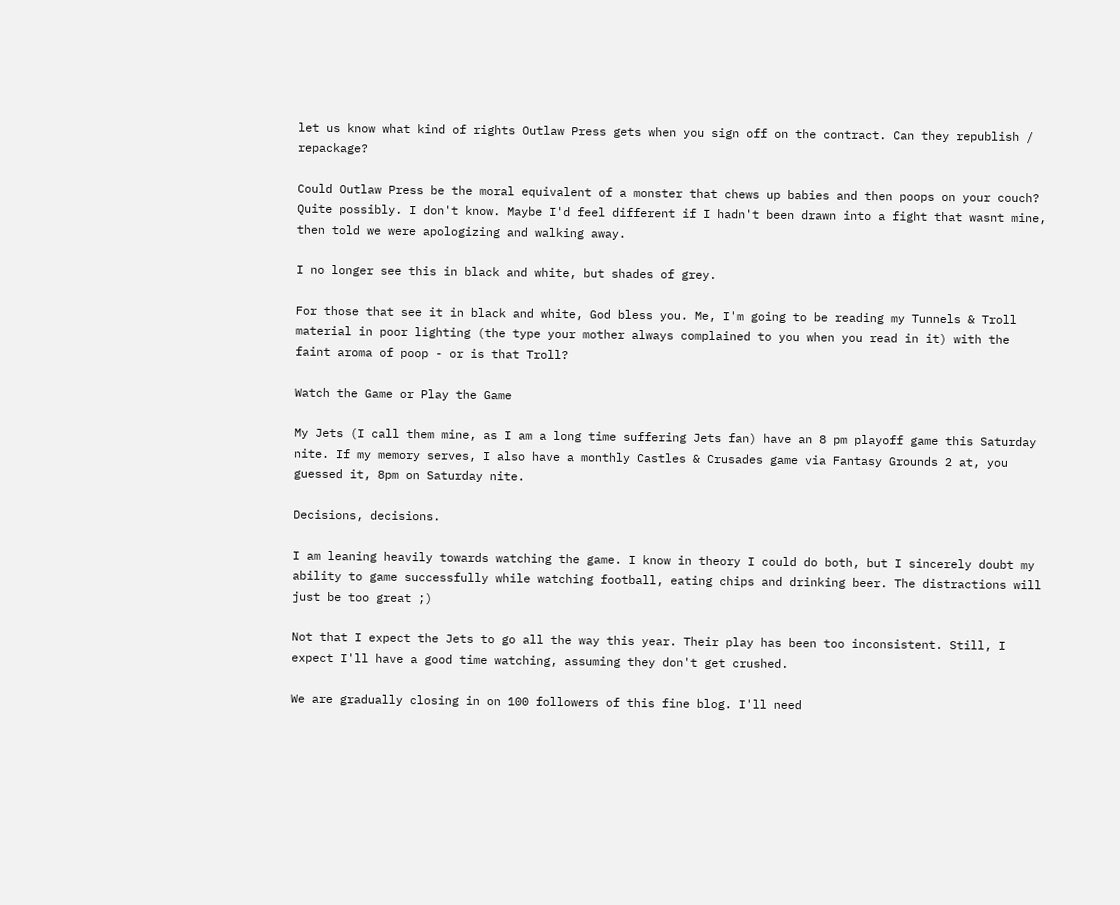let us know what kind of rights Outlaw Press gets when you sign off on the contract. Can they republish / repackage?

Could Outlaw Press be the moral equivalent of a monster that chews up babies and then poops on your couch? Quite possibly. I don't know. Maybe I'd feel different if I hadn't been drawn into a fight that wasnt mine, then told we were apologizing and walking away.

I no longer see this in black and white, but shades of grey.

For those that see it in black and white, God bless you. Me, I'm going to be reading my Tunnels & Troll material in poor lighting (the type your mother always complained to you when you read in it) with the faint aroma of poop - or is that Troll?

Watch the Game or Play the Game

My Jets (I call them mine, as I am a long time suffering Jets fan) have an 8 pm playoff game this Saturday nite. If my memory serves, I also have a monthly Castles & Crusades game via Fantasy Grounds 2 at, you guessed it, 8pm on Saturday nite.

Decisions, decisions.

I am leaning heavily towards watching the game. I know in theory I could do both, but I sincerely doubt my ability to game successfully while watching football, eating chips and drinking beer. The distractions will just be too great ;)

Not that I expect the Jets to go all the way this year. Their play has been too inconsistent. Still, I expect I'll have a good time watching, assuming they don't get crushed.

We are gradually closing in on 100 followers of this fine blog. I'll need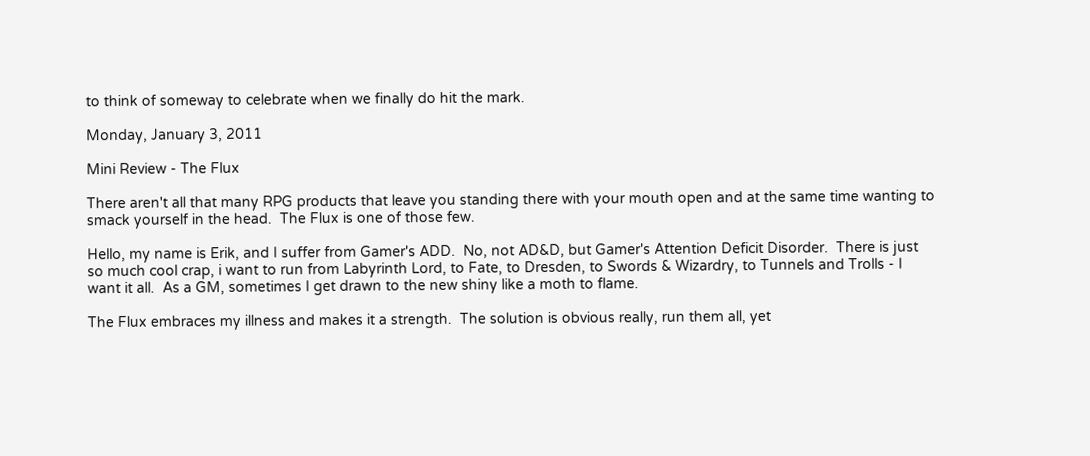to think of someway to celebrate when we finally do hit the mark.

Monday, January 3, 2011

Mini Review - The Flux

There aren't all that many RPG products that leave you standing there with your mouth open and at the same time wanting to smack yourself in the head.  The Flux is one of those few.

Hello, my name is Erik, and I suffer from Gamer's ADD.  No, not AD&D, but Gamer's Attention Deficit Disorder.  There is just so much cool crap, i want to run from Labyrinth Lord, to Fate, to Dresden, to Swords & Wizardry, to Tunnels and Trolls - I want it all.  As a GM, sometimes I get drawn to the new shiny like a moth to flame.

The Flux embraces my illness and makes it a strength.  The solution is obvious really, run them all, yet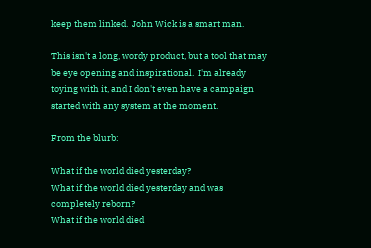keep them linked.  John Wick is a smart man.

This isn't a long, wordy product, but a tool that may be eye opening and inspirational.  I'm already toying with it, and I don't even have a campaign started with any system at the moment.

From the blurb:

What if the world died yesterday?
What if the world died yesterday and was completely reborn?
What if the world died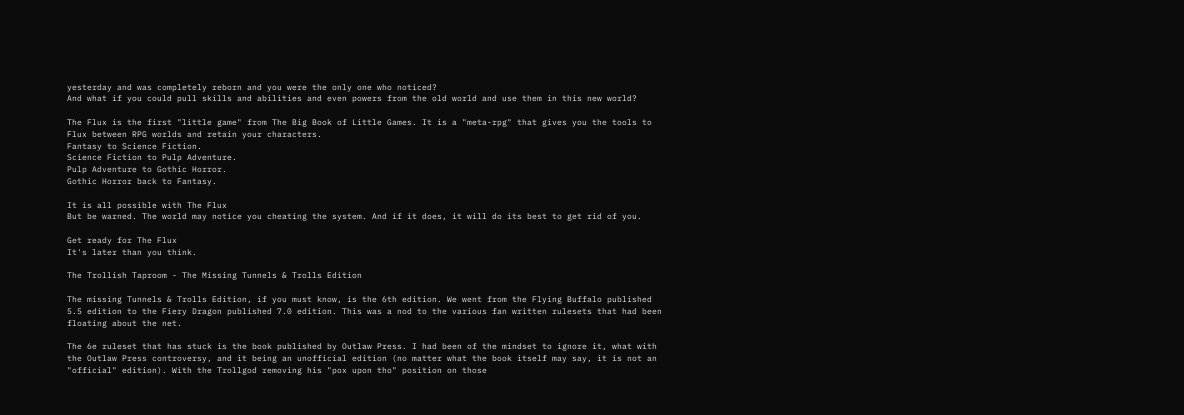yesterday and was completely reborn and you were the only one who noticed?
And what if you could pull skills and abilities and even powers from the old world and use them in this new world?

The Flux is the first "little game" from The Big Book of Little Games. It is a "meta-rpg" that gives you the tools to Flux between RPG worlds and retain your characters.
Fantasy to Science Fiction.
Science Fiction to Pulp Adventure.
Pulp Adventure to Gothic Horror.
Gothic Horror back to Fantasy.

It is all possible with The Flux
But be warned. The world may notice you cheating the system. And if it does, it will do its best to get rid of you.

Get ready for The Flux
It's later than you think.

The Trollish Taproom - The Missing Tunnels & Trolls Edition

The missing Tunnels & Trolls Edition, if you must know, is the 6th edition. We went from the Flying Buffalo published 5.5 edition to the Fiery Dragon published 7.0 edition. This was a nod to the various fan written rulesets that had been floating about the net.

The 6e ruleset that has stuck is the book published by Outlaw Press. I had been of the mindset to ignore it, what with the Outlaw Press controversy, and it being an unofficial edition (no matter what the book itself may say, it is not an "official" edition). With the Trollgod removing his "pox upon tho" position on those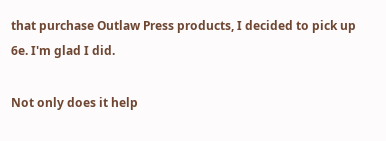that purchase Outlaw Press products, I decided to pick up 6e. I'm glad I did.

Not only does it help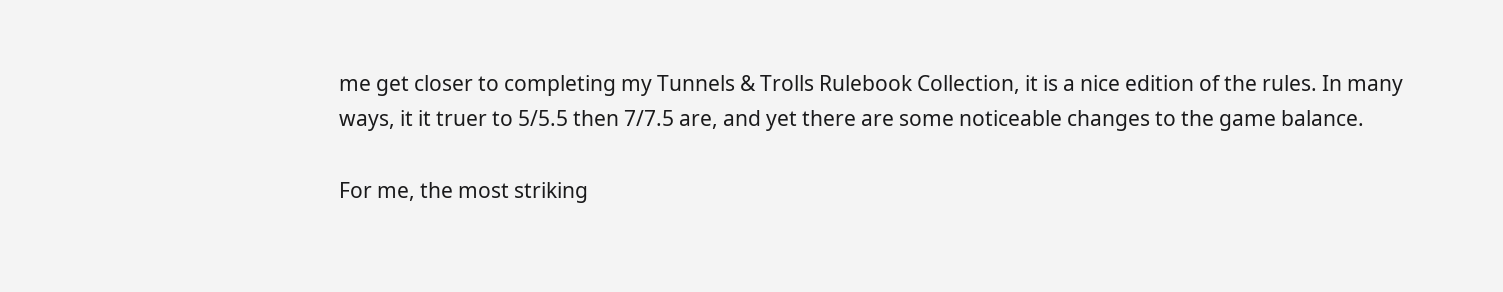me get closer to completing my Tunnels & Trolls Rulebook Collection, it is a nice edition of the rules. In many ways, it it truer to 5/5.5 then 7/7.5 are, and yet there are some noticeable changes to the game balance.

For me, the most striking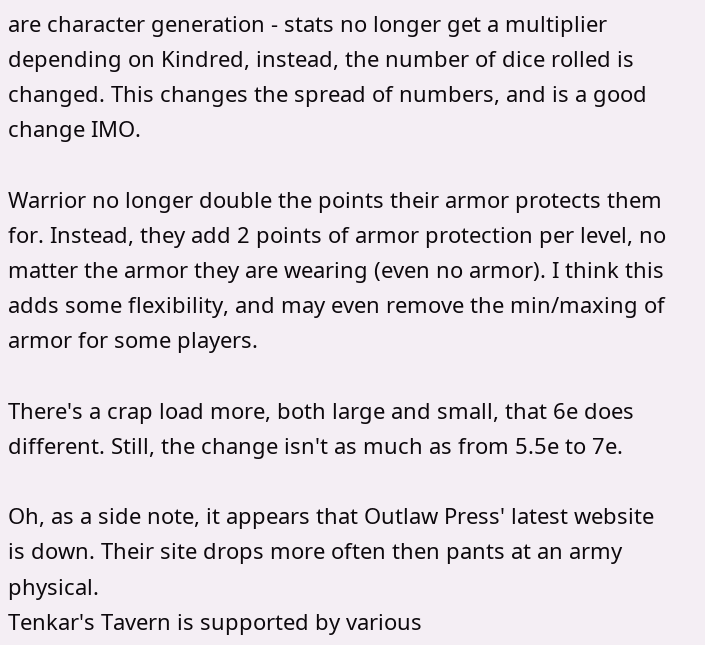are character generation - stats no longer get a multiplier depending on Kindred, instead, the number of dice rolled is changed. This changes the spread of numbers, and is a good change IMO.

Warrior no longer double the points their armor protects them for. Instead, they add 2 points of armor protection per level, no matter the armor they are wearing (even no armor). I think this adds some flexibility, and may even remove the min/maxing of armor for some players.

There's a crap load more, both large and small, that 6e does different. Still, the change isn't as much as from 5.5e to 7e.

Oh, as a side note, it appears that Outlaw Press' latest website is down. Their site drops more often then pants at an army physical.
Tenkar's Tavern is supported by various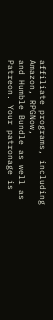affiliate programs, including Amazon, RPGNow,
and Humble Bundle as well as Patreon. Your patronage is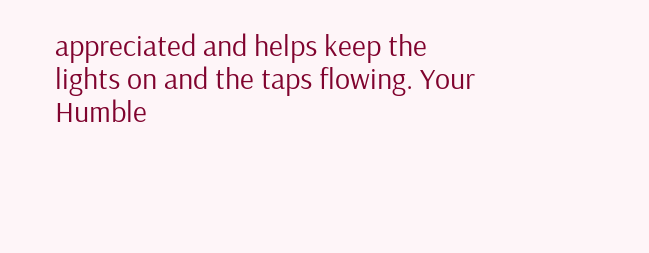appreciated and helps keep the
lights on and the taps flowing. Your Humble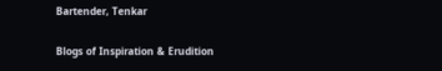Bartender, Tenkar

Blogs of Inspiration & Erudition